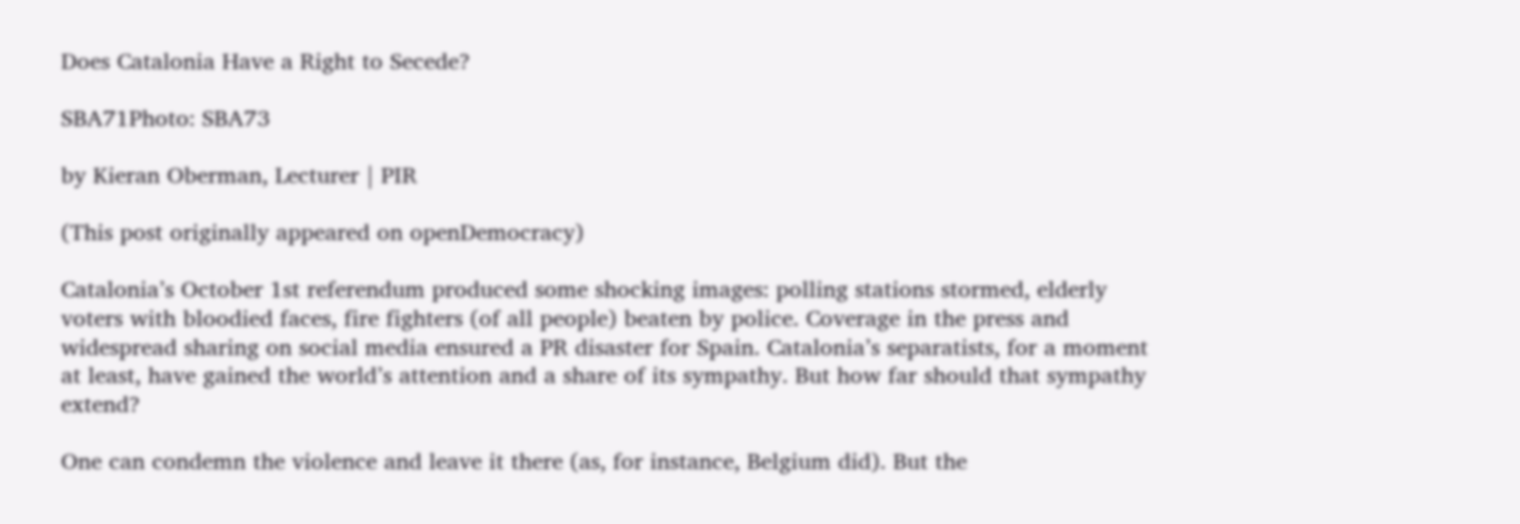Does Catalonia Have a Right to Secede?

SBA71Photo: SBA73

by Kieran Oberman, Lecturer | PIR

(This post originally appeared on openDemocracy)

Catalonia’s October 1st referendum produced some shocking images: polling stations stormed, elderly voters with bloodied faces, fire fighters (of all people) beaten by police. Coverage in the press and widespread sharing on social media ensured a PR disaster for Spain. Catalonia’s separatists, for a moment at least, have gained the world’s attention and a share of its sympathy. But how far should that sympathy extend?

One can condemn the violence and leave it there (as, for instance, Belgium did). But the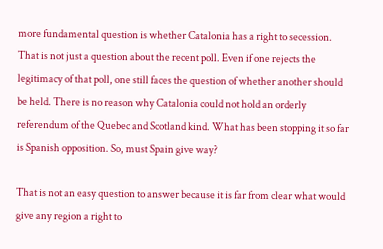more fundamental question is whether Catalonia has a right to secession. That is not just a question about the recent poll. Even if one rejects the legitimacy of that poll, one still faces the question of whether another should be held. There is no reason why Catalonia could not hold an orderly referendum of the Quebec and Scotland kind. What has been stopping it so far is Spanish opposition. So, must Spain give way?

That is not an easy question to answer because it is far from clear what would give any region a right to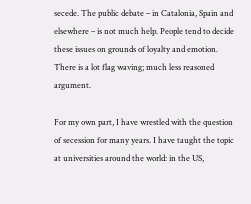secede. The public debate – in Catalonia, Spain and elsewhere – is not much help. People tend to decide these issues on grounds of loyalty and emotion. There is a lot flag waving; much less reasoned argument.

For my own part, I have wrestled with the question of secession for many years. I have taught the topic at universities around the world: in the US,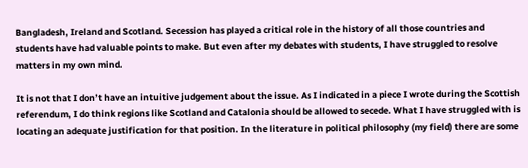Bangladesh, Ireland and Scotland. Secession has played a critical role in the history of all those countries and students have had valuable points to make. But even after my debates with students, I have struggled to resolve matters in my own mind.

It is not that I don’t have an intuitive judgement about the issue. As I indicated in a piece I wrote during the Scottish referendum, I do think regions like Scotland and Catalonia should be allowed to secede. What I have struggled with is locating an adequate justification for that position. In the literature in political philosophy (my field) there are some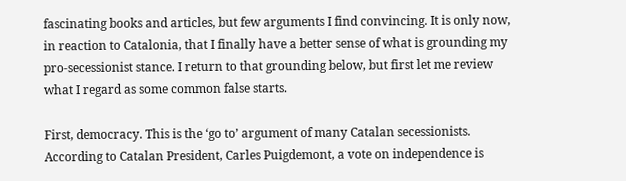fascinating books and articles, but few arguments I find convincing. It is only now, in reaction to Catalonia, that I finally have a better sense of what is grounding my pro-secessionist stance. I return to that grounding below, but first let me review what I regard as some common false starts.

First, democracy. This is the ‘go to’ argument of many Catalan secessionists. According to Catalan President, Carles Puigdemont, a vote on independence is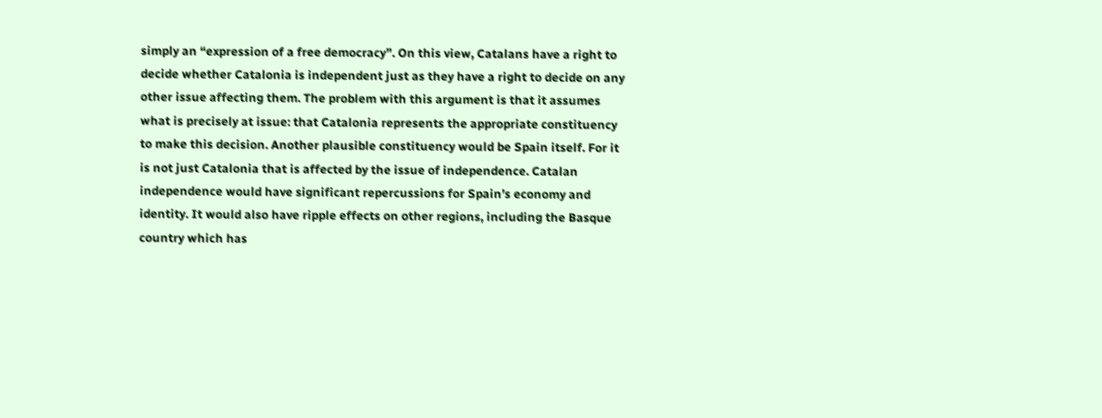simply an “expression of a free democracy”. On this view, Catalans have a right to decide whether Catalonia is independent just as they have a right to decide on any other issue affecting them. The problem with this argument is that it assumes what is precisely at issue: that Catalonia represents the appropriate constituency to make this decision. Another plausible constituency would be Spain itself. For it is not just Catalonia that is affected by the issue of independence. Catalan independence would have significant repercussions for Spain’s economy and identity. It would also have ripple effects on other regions, including the Basque country which has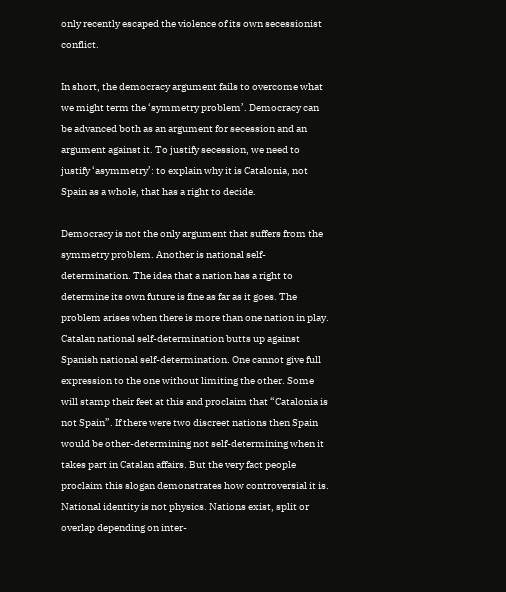only recently escaped the violence of its own secessionist conflict.

In short, the democracy argument fails to overcome what we might term the ‘symmetry problem’. Democracy can be advanced both as an argument for secession and an argument against it. To justify secession, we need to justify ‘asymmetry’: to explain why it is Catalonia, not Spain as a whole, that has a right to decide.

Democracy is not the only argument that suffers from the symmetry problem. Another is national self-determination. The idea that a nation has a right to determine its own future is fine as far as it goes. The problem arises when there is more than one nation in play. Catalan national self-determination butts up against Spanish national self-determination. One cannot give full expression to the one without limiting the other. Some will stamp their feet at this and proclaim that “Catalonia is not Spain”. If there were two discreet nations then Spain would be other-determining not self-determining when it takes part in Catalan affairs. But the very fact people proclaim this slogan demonstrates how controversial it is. National identity is not physics. Nations exist, split or overlap depending on inter-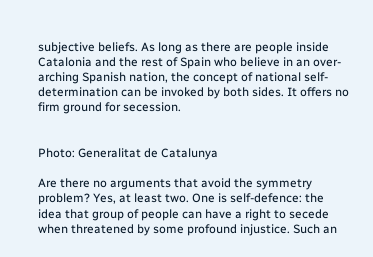subjective beliefs. As long as there are people inside Catalonia and the rest of Spain who believe in an over-arching Spanish nation, the concept of national self-determination can be invoked by both sides. It offers no firm ground for secession.


Photo: Generalitat de Catalunya

Are there no arguments that avoid the symmetry problem? Yes, at least two. One is self-defence: the idea that group of people can have a right to secede when threatened by some profound injustice. Such an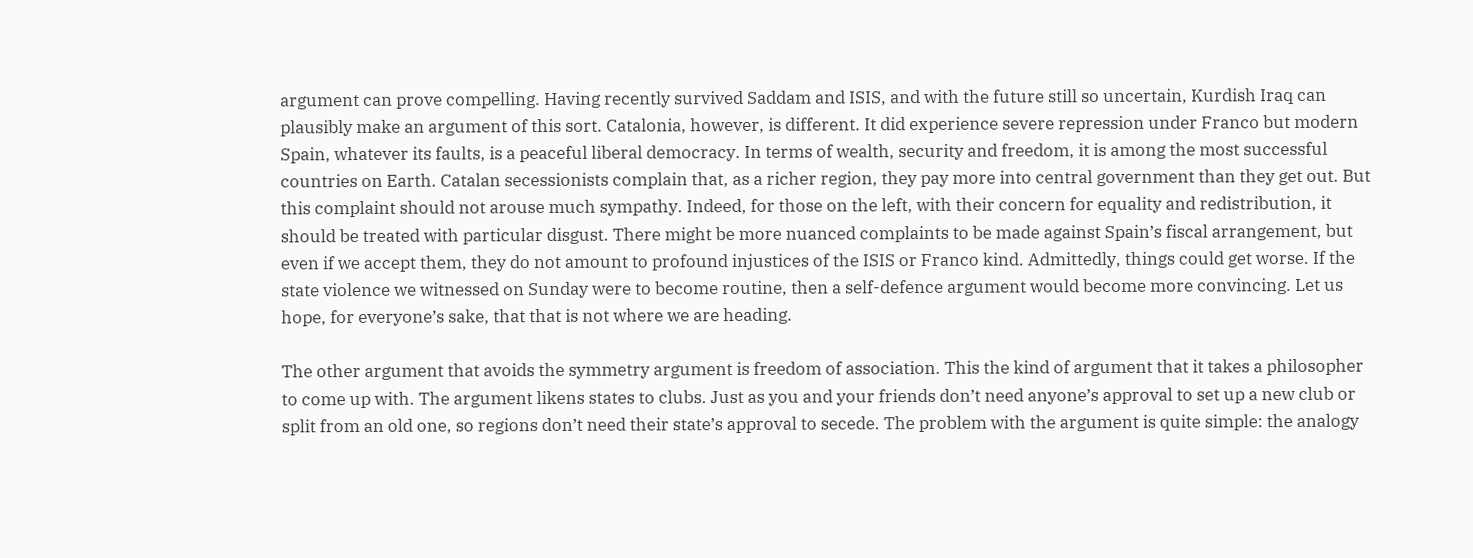argument can prove compelling. Having recently survived Saddam and ISIS, and with the future still so uncertain, Kurdish Iraq can plausibly make an argument of this sort. Catalonia, however, is different. It did experience severe repression under Franco but modern Spain, whatever its faults, is a peaceful liberal democracy. In terms of wealth, security and freedom, it is among the most successful countries on Earth. Catalan secessionists complain that, as a richer region, they pay more into central government than they get out. But this complaint should not arouse much sympathy. Indeed, for those on the left, with their concern for equality and redistribution, it should be treated with particular disgust. There might be more nuanced complaints to be made against Spain’s fiscal arrangement, but even if we accept them, they do not amount to profound injustices of the ISIS or Franco kind. Admittedly, things could get worse. If the state violence we witnessed on Sunday were to become routine, then a self-defence argument would become more convincing. Let us hope, for everyone’s sake, that that is not where we are heading.

The other argument that avoids the symmetry argument is freedom of association. This the kind of argument that it takes a philosopher to come up with. The argument likens states to clubs. Just as you and your friends don’t need anyone’s approval to set up a new club or split from an old one, so regions don’t need their state’s approval to secede. The problem with the argument is quite simple: the analogy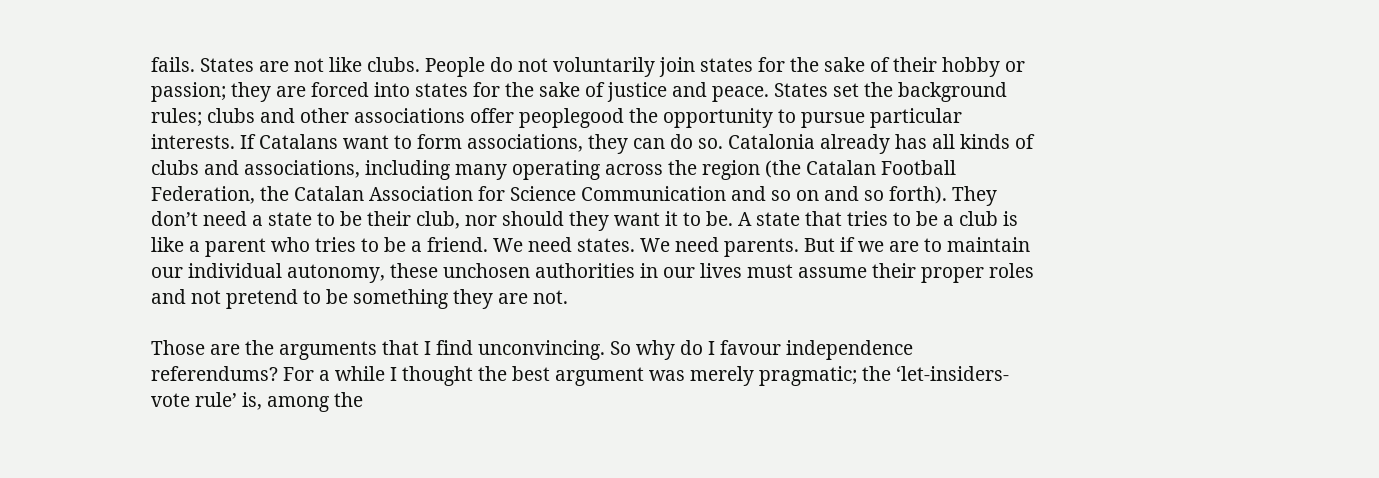fails. States are not like clubs. People do not voluntarily join states for the sake of their hobby or passion; they are forced into states for the sake of justice and peace. States set the background rules; clubs and other associations offer peoplegood the opportunity to pursue particular interests. If Catalans want to form associations, they can do so. Catalonia already has all kinds of clubs and associations, including many operating across the region (the Catalan Football Federation, the Catalan Association for Science Communication and so on and so forth). They don’t need a state to be their club, nor should they want it to be. A state that tries to be a club is like a parent who tries to be a friend. We need states. We need parents. But if we are to maintain our individual autonomy, these unchosen authorities in our lives must assume their proper roles and not pretend to be something they are not.

Those are the arguments that I find unconvincing. So why do I favour independence referendums? For a while I thought the best argument was merely pragmatic; the ‘let-insiders-vote rule’ is, among the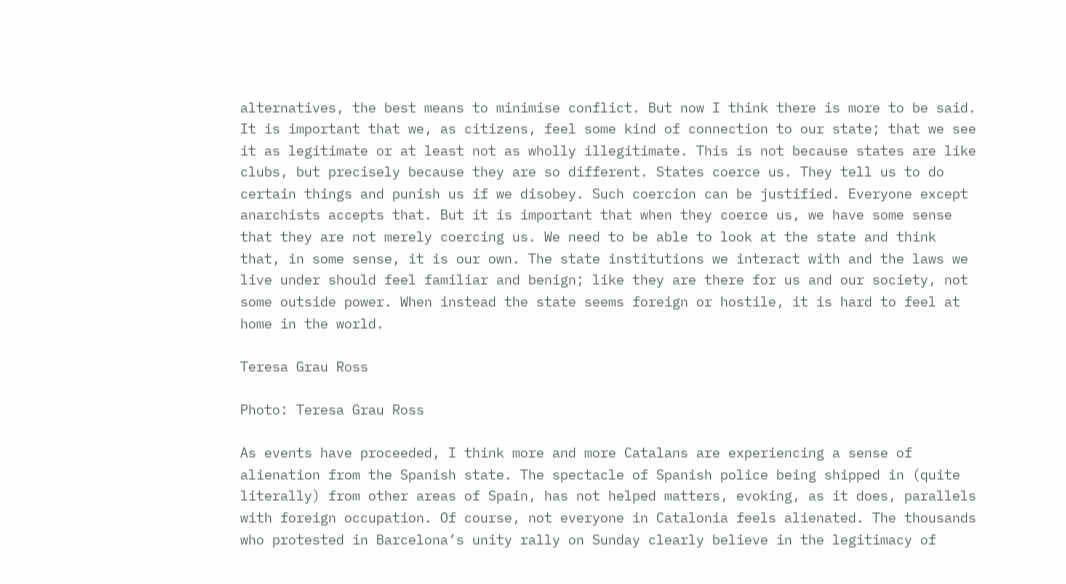alternatives, the best means to minimise conflict. But now I think there is more to be said. It is important that we, as citizens, feel some kind of connection to our state; that we see it as legitimate or at least not as wholly illegitimate. This is not because states are like clubs, but precisely because they are so different. States coerce us. They tell us to do certain things and punish us if we disobey. Such coercion can be justified. Everyone except anarchists accepts that. But it is important that when they coerce us, we have some sense that they are not merely coercing us. We need to be able to look at the state and think that, in some sense, it is our own. The state institutions we interact with and the laws we live under should feel familiar and benign; like they are there for us and our society, not some outside power. When instead the state seems foreign or hostile, it is hard to feel at home in the world.

Teresa Grau Ross

Photo: Teresa Grau Ross

As events have proceeded, I think more and more Catalans are experiencing a sense of alienation from the Spanish state. The spectacle of Spanish police being shipped in (quite literally) from other areas of Spain, has not helped matters, evoking, as it does, parallels with foreign occupation. Of course, not everyone in Catalonia feels alienated. The thousands who protested in Barcelona’s unity rally on Sunday clearly believe in the legitimacy of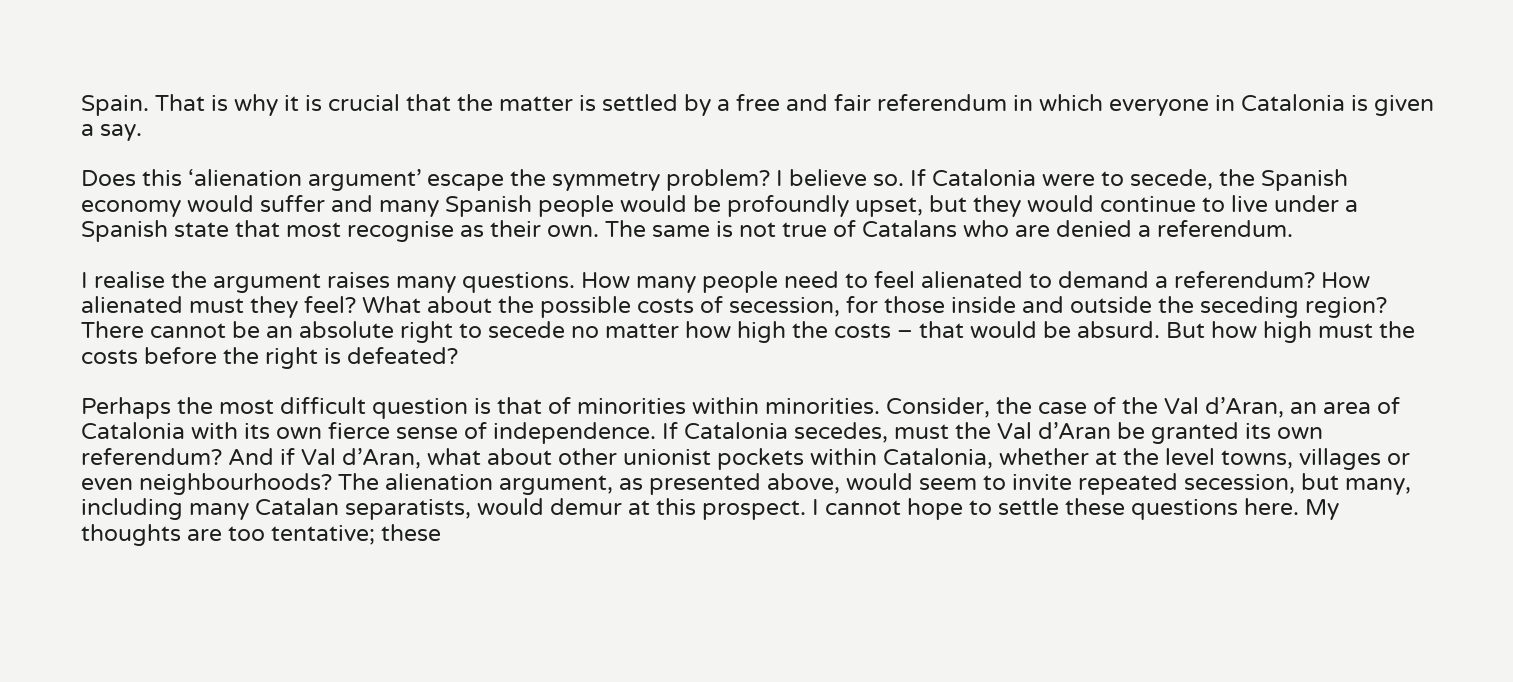Spain. That is why it is crucial that the matter is settled by a free and fair referendum in which everyone in Catalonia is given a say.

Does this ‘alienation argument’ escape the symmetry problem? I believe so. If Catalonia were to secede, the Spanish economy would suffer and many Spanish people would be profoundly upset, but they would continue to live under a Spanish state that most recognise as their own. The same is not true of Catalans who are denied a referendum.

I realise the argument raises many questions. How many people need to feel alienated to demand a referendum? How alienated must they feel? What about the possible costs of secession, for those inside and outside the seceding region? There cannot be an absolute right to secede no matter how high the costs – that would be absurd. But how high must the costs before the right is defeated?

Perhaps the most difficult question is that of minorities within minorities. Consider, the case of the Val d’Aran, an area of Catalonia with its own fierce sense of independence. If Catalonia secedes, must the Val d’Aran be granted its own referendum? And if Val d’Aran, what about other unionist pockets within Catalonia, whether at the level towns, villages or even neighbourhoods? The alienation argument, as presented above, would seem to invite repeated secession, but many, including many Catalan separatists, would demur at this prospect. I cannot hope to settle these questions here. My thoughts are too tentative; these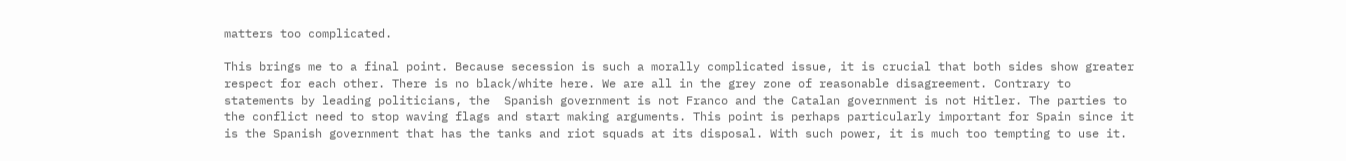matters too complicated.

This brings me to a final point. Because secession is such a morally complicated issue, it is crucial that both sides show greater respect for each other. There is no black/white here. We are all in the grey zone of reasonable disagreement. Contrary to statements by leading politicians, the  Spanish government is not Franco and the Catalan government is not Hitler. The parties to the conflict need to stop waving flags and start making arguments. This point is perhaps particularly important for Spain since it is the Spanish government that has the tanks and riot squads at its disposal. With such power, it is much too tempting to use it.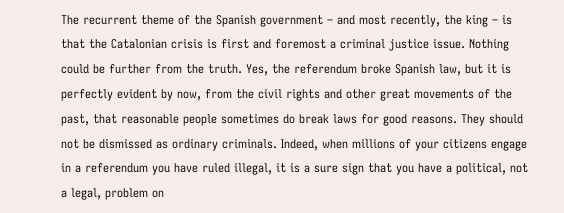The recurrent theme of the Spanish government – and most recently, the king – is that the Catalonian crisis is first and foremost a criminal justice issue. Nothing could be further from the truth. Yes, the referendum broke Spanish law, but it is perfectly evident by now, from the civil rights and other great movements of the past, that reasonable people sometimes do break laws for good reasons. They should not be dismissed as ordinary criminals. Indeed, when millions of your citizens engage in a referendum you have ruled illegal, it is a sure sign that you have a political, not a legal, problem on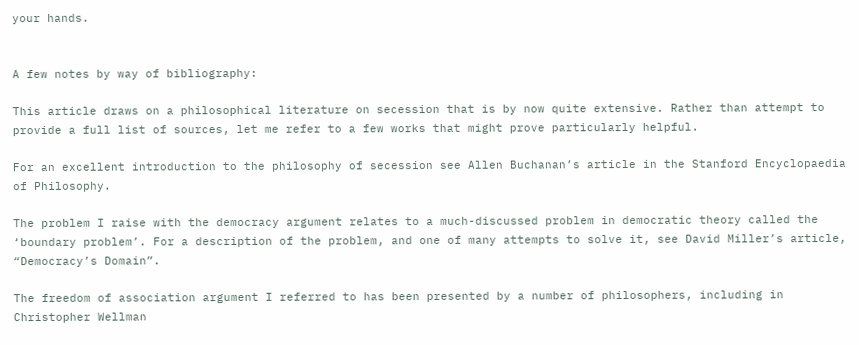your hands.


A few notes by way of bibliography:

This article draws on a philosophical literature on secession that is by now quite extensive. Rather than attempt to provide a full list of sources, let me refer to a few works that might prove particularly helpful.

For an excellent introduction to the philosophy of secession see Allen Buchanan’s article in the Stanford Encyclopaedia of Philosophy.

The problem I raise with the democracy argument relates to a much-discussed problem in democratic theory called the ‘boundary problem’. For a description of the problem, and one of many attempts to solve it, see David Miller’s article, “Democracy’s Domain”.

The freedom of association argument I referred to has been presented by a number of philosophers, including in Christopher Wellman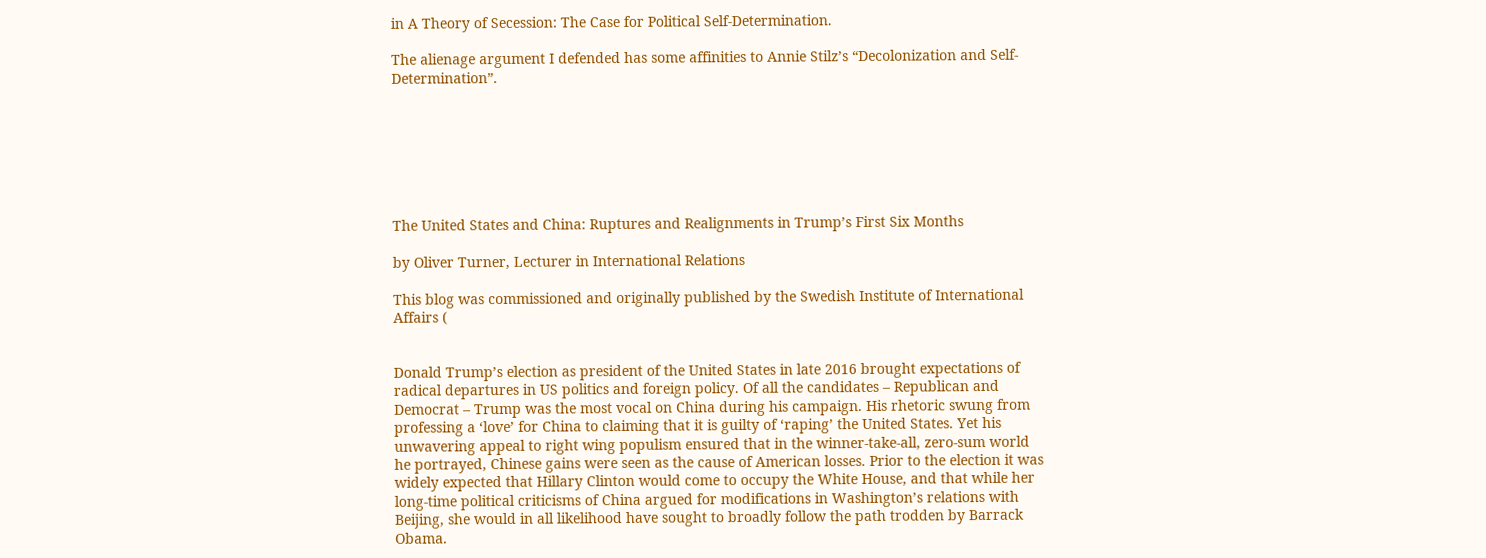in A Theory of Secession: The Case for Political Self-Determination.

The alienage argument I defended has some affinities to Annie Stilz’s “Decolonization and Self-Determination”.







The United States and China: Ruptures and Realignments in Trump’s First Six Months

by Oliver Turner, Lecturer in International Relations

This blog was commissioned and originally published by the Swedish Institute of International Affairs (


Donald Trump’s election as president of the United States in late 2016 brought expectations of radical departures in US politics and foreign policy. Of all the candidates – Republican and Democrat – Trump was the most vocal on China during his campaign. His rhetoric swung from professing a ‘love’ for China to claiming that it is guilty of ‘raping’ the United States. Yet his unwavering appeal to right wing populism ensured that in the winner-take-all, zero-sum world he portrayed, Chinese gains were seen as the cause of American losses. Prior to the election it was widely expected that Hillary Clinton would come to occupy the White House, and that while her long-time political criticisms of China argued for modifications in Washington’s relations with Beijing, she would in all likelihood have sought to broadly follow the path trodden by Barrack Obama.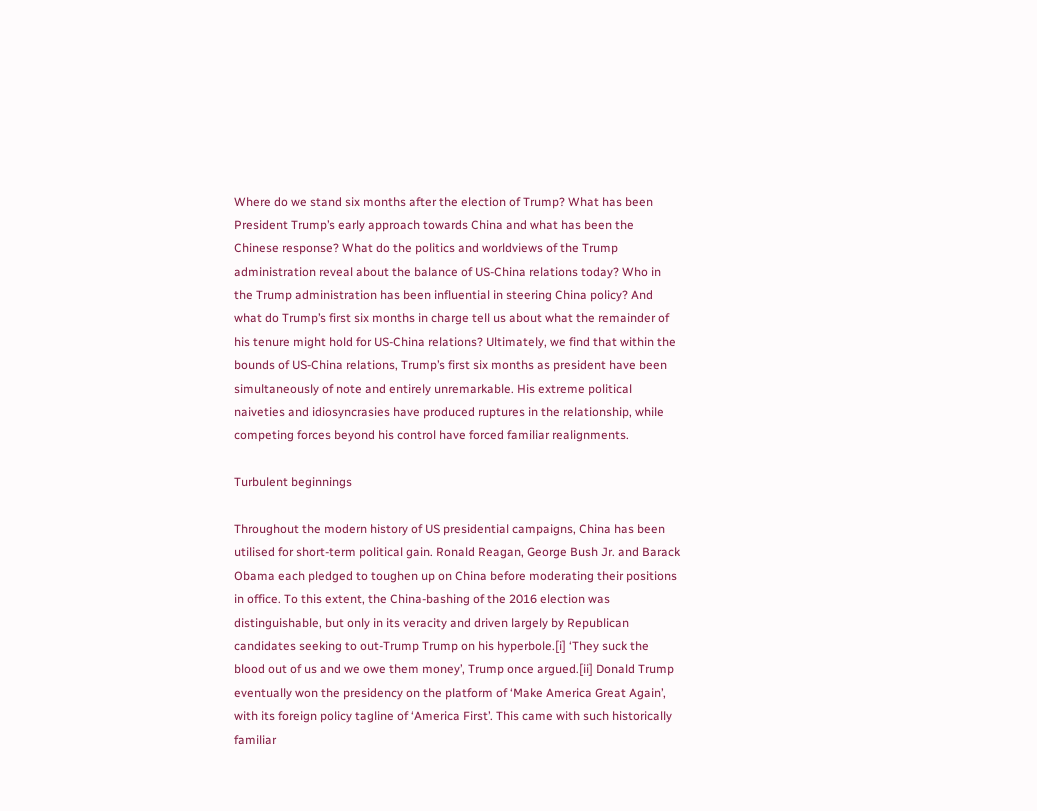Where do we stand six months after the election of Trump? What has been President Trump’s early approach towards China and what has been the Chinese response? What do the politics and worldviews of the Trump administration reveal about the balance of US-China relations today? Who in the Trump administration has been influential in steering China policy? And what do Trump’s first six months in charge tell us about what the remainder of his tenure might hold for US-China relations? Ultimately, we find that within the bounds of US-China relations, Trump’s first six months as president have been simultaneously of note and entirely unremarkable. His extreme political naiveties and idiosyncrasies have produced ruptures in the relationship, while competing forces beyond his control have forced familiar realignments.

Turbulent beginnings

Throughout the modern history of US presidential campaigns, China has been utilised for short-term political gain. Ronald Reagan, George Bush Jr. and Barack Obama each pledged to toughen up on China before moderating their positions in office. To this extent, the China-bashing of the 2016 election was distinguishable, but only in its veracity and driven largely by Republican candidates seeking to out-Trump Trump on his hyperbole.[i] ‘They suck the blood out of us and we owe them money’, Trump once argued.[ii] Donald Trump eventually won the presidency on the platform of ‘Make America Great Again’, with its foreign policy tagline of ‘America First’. This came with such historically familiar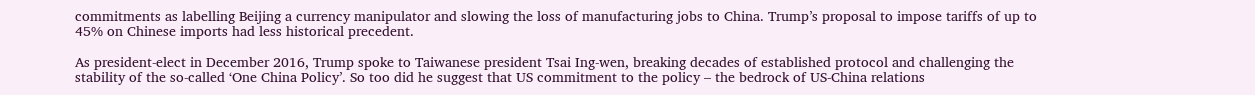commitments as labelling Beijing a currency manipulator and slowing the loss of manufacturing jobs to China. Trump’s proposal to impose tariffs of up to 45% on Chinese imports had less historical precedent.

As president-elect in December 2016, Trump spoke to Taiwanese president Tsai Ing-wen, breaking decades of established protocol and challenging the stability of the so-called ‘One China Policy’. So too did he suggest that US commitment to the policy – the bedrock of US-China relations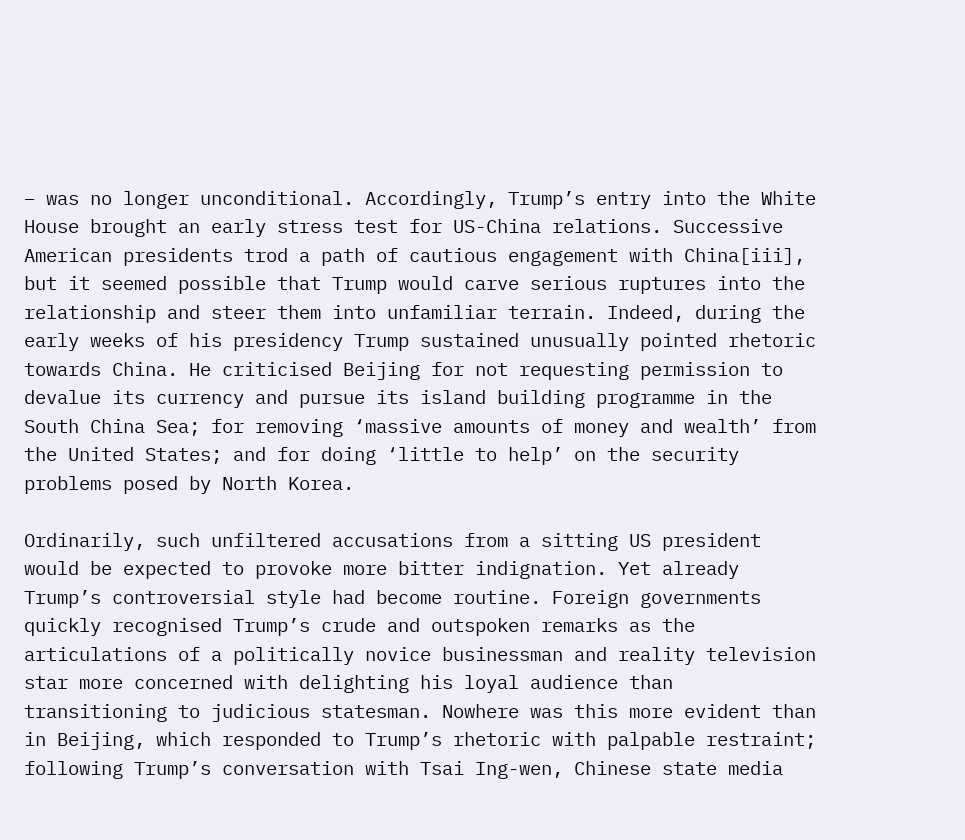– was no longer unconditional. Accordingly, Trump’s entry into the White House brought an early stress test for US-China relations. Successive American presidents trod a path of cautious engagement with China[iii], but it seemed possible that Trump would carve serious ruptures into the relationship and steer them into unfamiliar terrain. Indeed, during the early weeks of his presidency Trump sustained unusually pointed rhetoric towards China. He criticised Beijing for not requesting permission to devalue its currency and pursue its island building programme in the South China Sea; for removing ‘massive amounts of money and wealth’ from the United States; and for doing ‘little to help’ on the security problems posed by North Korea.

Ordinarily, such unfiltered accusations from a sitting US president would be expected to provoke more bitter indignation. Yet already Trump’s controversial style had become routine. Foreign governments quickly recognised Trump’s crude and outspoken remarks as the articulations of a politically novice businessman and reality television star more concerned with delighting his loyal audience than transitioning to judicious statesman. Nowhere was this more evident than in Beijing, which responded to Trump’s rhetoric with palpable restraint; following Trump’s conversation with Tsai Ing-wen, Chinese state media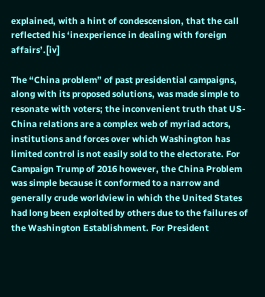explained, with a hint of condescension, that the call reflected his ‘inexperience in dealing with foreign affairs’.[iv]

The “China problem” of past presidential campaigns, along with its proposed solutions, was made simple to resonate with voters; the inconvenient truth that US-China relations are a complex web of myriad actors, institutions and forces over which Washington has limited control is not easily sold to the electorate. For Campaign Trump of 2016 however, the China Problem was simple because it conformed to a narrow and generally crude worldview in which the United States had long been exploited by others due to the failures of the Washington Establishment. For President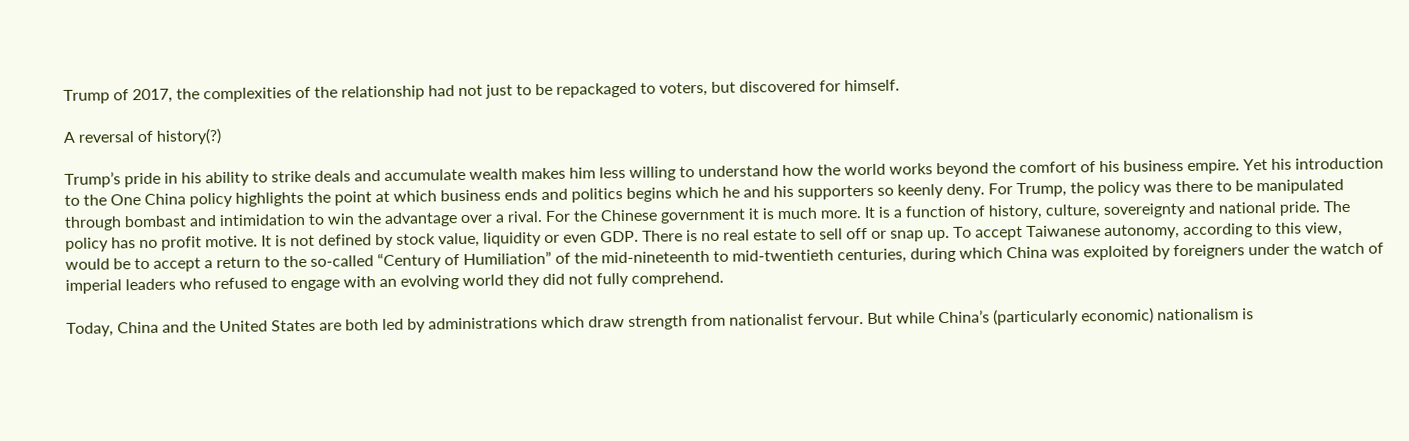Trump of 2017, the complexities of the relationship had not just to be repackaged to voters, but discovered for himself.

A reversal of history(?)

Trump’s pride in his ability to strike deals and accumulate wealth makes him less willing to understand how the world works beyond the comfort of his business empire. Yet his introduction to the One China policy highlights the point at which business ends and politics begins which he and his supporters so keenly deny. For Trump, the policy was there to be manipulated through bombast and intimidation to win the advantage over a rival. For the Chinese government it is much more. It is a function of history, culture, sovereignty and national pride. The policy has no profit motive. It is not defined by stock value, liquidity or even GDP. There is no real estate to sell off or snap up. To accept Taiwanese autonomy, according to this view, would be to accept a return to the so-called “Century of Humiliation” of the mid-nineteenth to mid-twentieth centuries, during which China was exploited by foreigners under the watch of imperial leaders who refused to engage with an evolving world they did not fully comprehend.

Today, China and the United States are both led by administrations which draw strength from nationalist fervour. But while China’s (particularly economic) nationalism is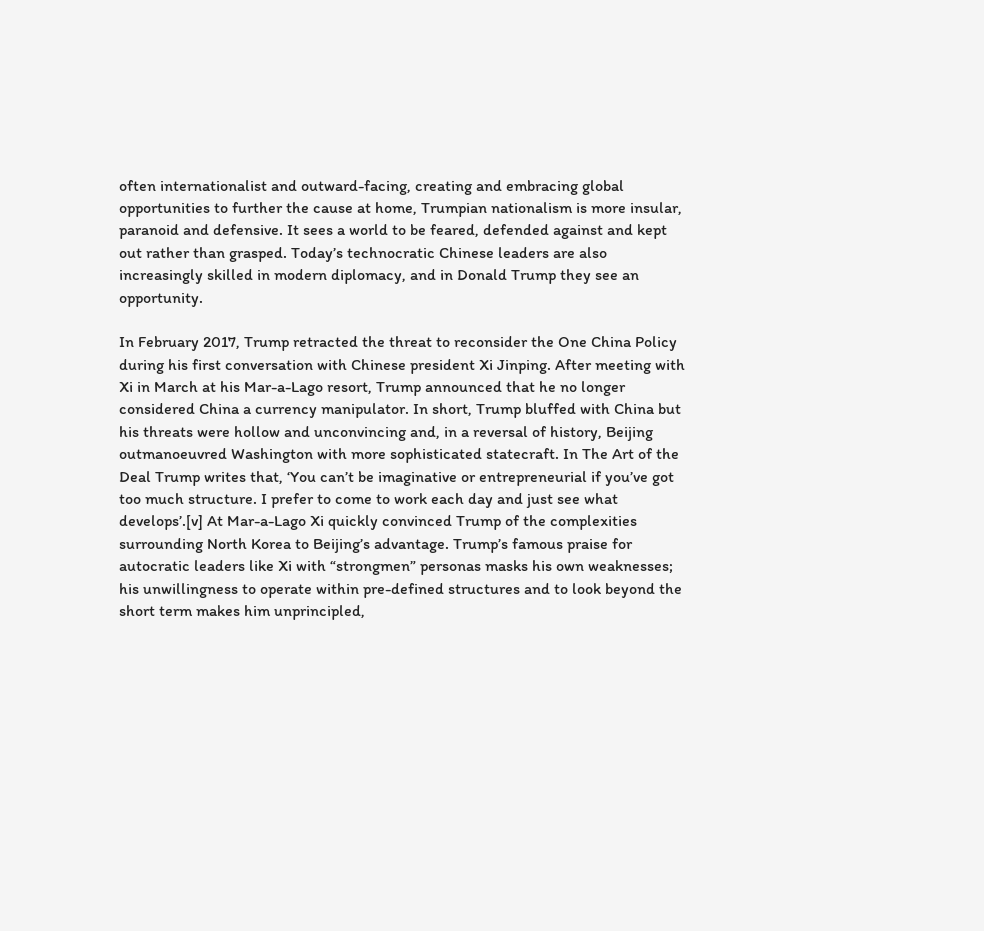often internationalist and outward-facing, creating and embracing global opportunities to further the cause at home, Trumpian nationalism is more insular, paranoid and defensive. It sees a world to be feared, defended against and kept out rather than grasped. Today’s technocratic Chinese leaders are also increasingly skilled in modern diplomacy, and in Donald Trump they see an opportunity.

In February 2017, Trump retracted the threat to reconsider the One China Policy during his first conversation with Chinese president Xi Jinping. After meeting with Xi in March at his Mar-a-Lago resort, Trump announced that he no longer considered China a currency manipulator. In short, Trump bluffed with China but his threats were hollow and unconvincing and, in a reversal of history, Beijing outmanoeuvred Washington with more sophisticated statecraft. In The Art of the Deal Trump writes that, ‘You can’t be imaginative or entrepreneurial if you’ve got too much structure. I prefer to come to work each day and just see what develops’.[v] At Mar-a-Lago Xi quickly convinced Trump of the complexities surrounding North Korea to Beijing’s advantage. Trump’s famous praise for autocratic leaders like Xi with “strongmen” personas masks his own weaknesses; his unwillingness to operate within pre-defined structures and to look beyond the short term makes him unprincipled,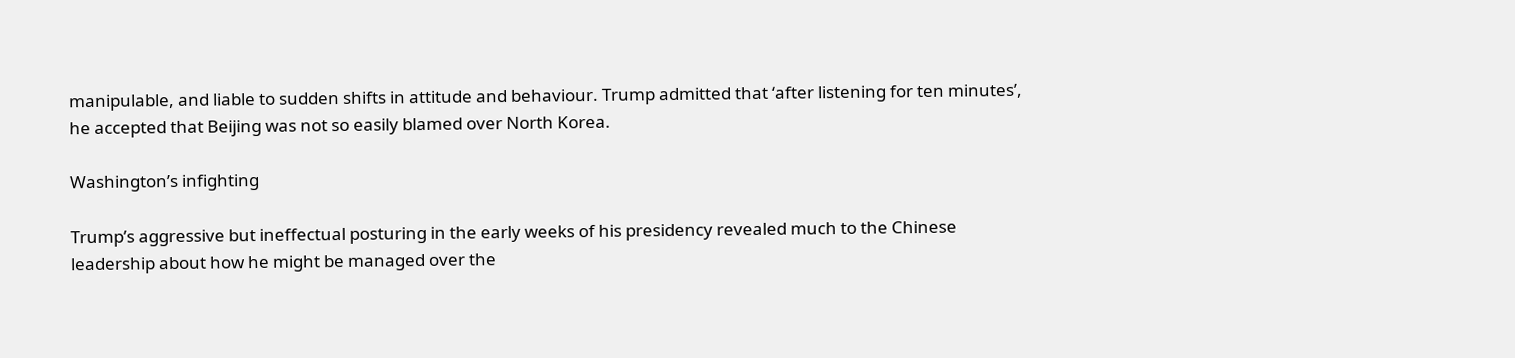manipulable, and liable to sudden shifts in attitude and behaviour. Trump admitted that ‘after listening for ten minutes’, he accepted that Beijing was not so easily blamed over North Korea.

Washington’s infighting

Trump’s aggressive but ineffectual posturing in the early weeks of his presidency revealed much to the Chinese leadership about how he might be managed over the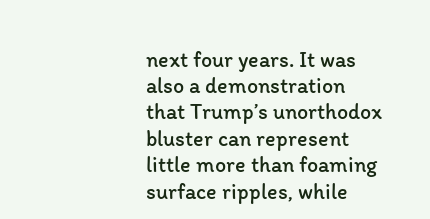next four years. It was also a demonstration that Trump’s unorthodox bluster can represent little more than foaming surface ripples, while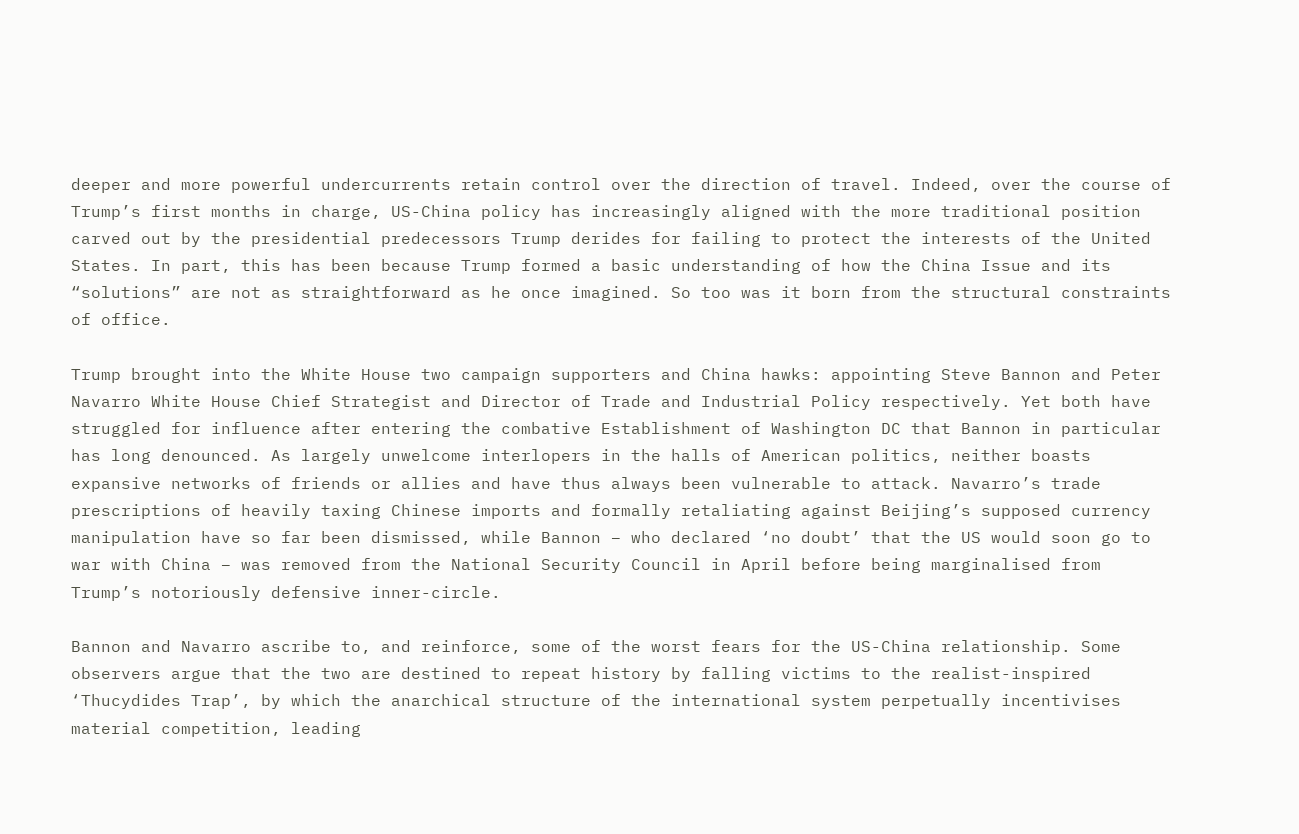deeper and more powerful undercurrents retain control over the direction of travel. Indeed, over the course of Trump’s first months in charge, US-China policy has increasingly aligned with the more traditional position carved out by the presidential predecessors Trump derides for failing to protect the interests of the United States. In part, this has been because Trump formed a basic understanding of how the China Issue and its “solutions” are not as straightforward as he once imagined. So too was it born from the structural constraints of office.

Trump brought into the White House two campaign supporters and China hawks: appointing Steve Bannon and Peter Navarro White House Chief Strategist and Director of Trade and Industrial Policy respectively. Yet both have struggled for influence after entering the combative Establishment of Washington DC that Bannon in particular has long denounced. As largely unwelcome interlopers in the halls of American politics, neither boasts expansive networks of friends or allies and have thus always been vulnerable to attack. Navarro’s trade prescriptions of heavily taxing Chinese imports and formally retaliating against Beijing’s supposed currency manipulation have so far been dismissed, while Bannon – who declared ‘no doubt’ that the US would soon go to war with China – was removed from the National Security Council in April before being marginalised from Trump’s notoriously defensive inner-circle.

Bannon and Navarro ascribe to, and reinforce, some of the worst fears for the US-China relationship. Some observers argue that the two are destined to repeat history by falling victims to the realist-inspired ‘Thucydides Trap’, by which the anarchical structure of the international system perpetually incentivises material competition, leading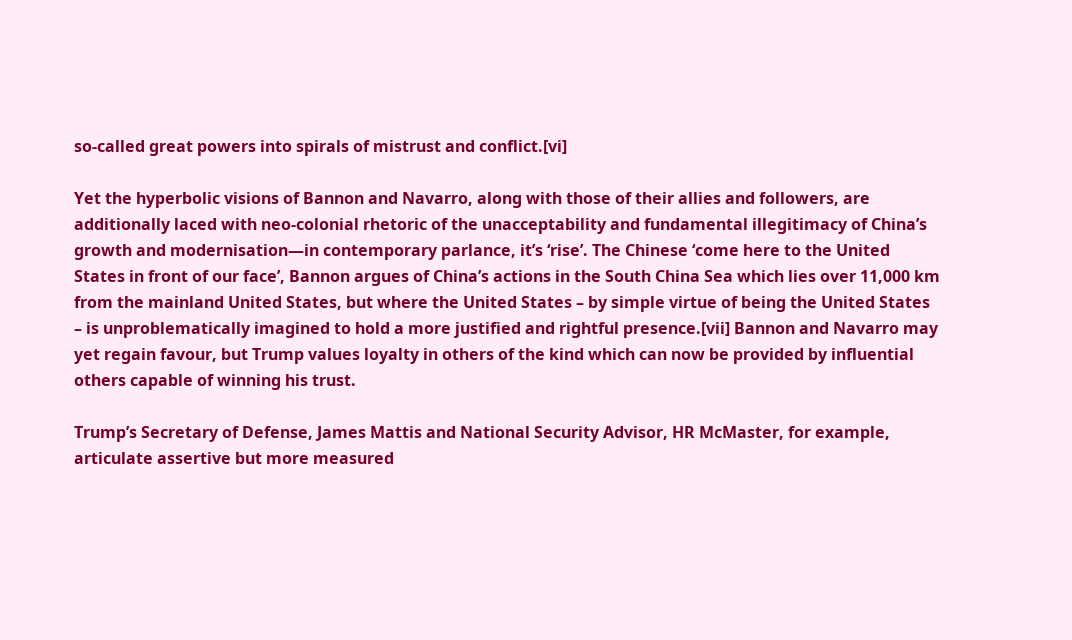so-called great powers into spirals of mistrust and conflict.[vi]

Yet the hyperbolic visions of Bannon and Navarro, along with those of their allies and followers, are additionally laced with neo-colonial rhetoric of the unacceptability and fundamental illegitimacy of China’s growth and modernisation—in contemporary parlance, it’s ‘rise’. The Chinese ‘come here to the United States in front of our face’, Bannon argues of China’s actions in the South China Sea which lies over 11,000 km from the mainland United States, but where the United States – by simple virtue of being the United States – is unproblematically imagined to hold a more justified and rightful presence.[vii] Bannon and Navarro may yet regain favour, but Trump values loyalty in others of the kind which can now be provided by influential others capable of winning his trust.

Trump’s Secretary of Defense, James Mattis and National Security Advisor, HR McMaster, for example, articulate assertive but more measured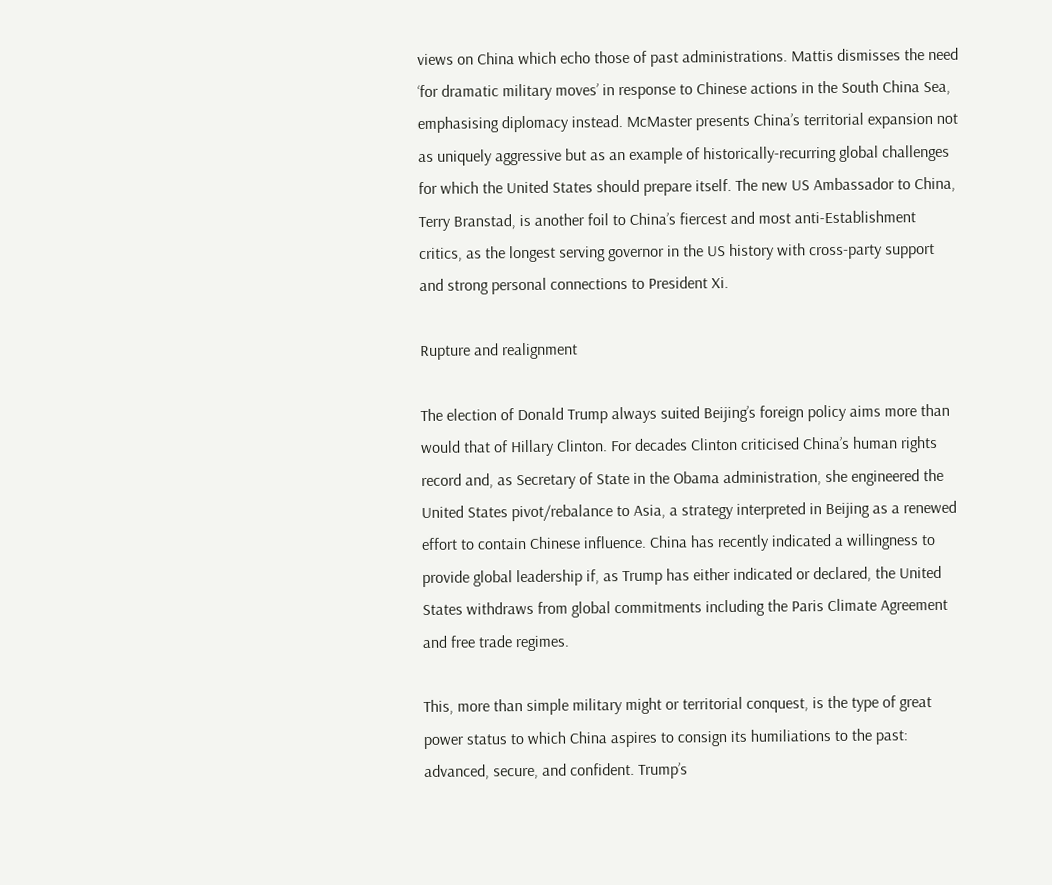views on China which echo those of past administrations. Mattis dismisses the need ‘for dramatic military moves’ in response to Chinese actions in the South China Sea, emphasising diplomacy instead. McMaster presents China’s territorial expansion not as uniquely aggressive but as an example of historically-recurring global challenges for which the United States should prepare itself. The new US Ambassador to China, Terry Branstad, is another foil to China’s fiercest and most anti-Establishment critics, as the longest serving governor in the US history with cross-party support and strong personal connections to President Xi.

Rupture and realignment

The election of Donald Trump always suited Beijing’s foreign policy aims more than would that of Hillary Clinton. For decades Clinton criticised China’s human rights record and, as Secretary of State in the Obama administration, she engineered the United States pivot/rebalance to Asia, a strategy interpreted in Beijing as a renewed effort to contain Chinese influence. China has recently indicated a willingness to provide global leadership if, as Trump has either indicated or declared, the United States withdraws from global commitments including the Paris Climate Agreement and free trade regimes.

This, more than simple military might or territorial conquest, is the type of great power status to which China aspires to consign its humiliations to the past: advanced, secure, and confident. Trump’s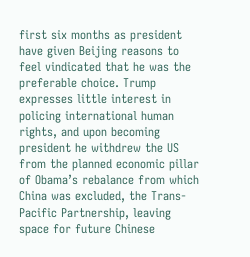first six months as president have given Beijing reasons to feel vindicated that he was the preferable choice. Trump expresses little interest in policing international human rights, and upon becoming president he withdrew the US from the planned economic pillar of Obama’s rebalance from which China was excluded, the Trans-Pacific Partnership, leaving space for future Chinese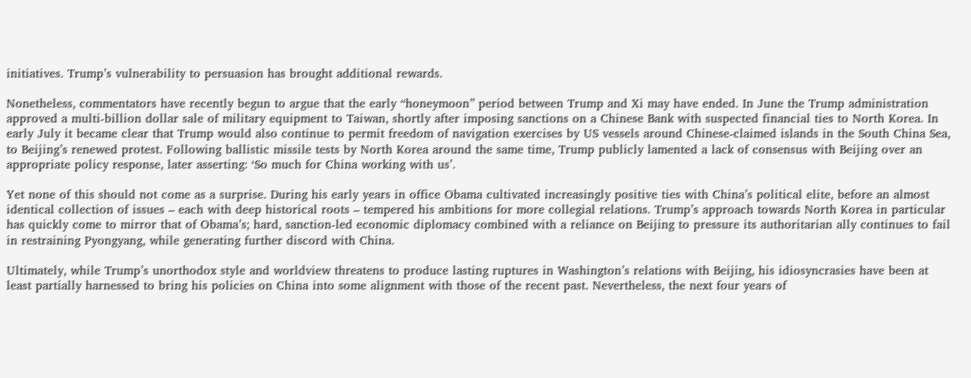initiatives. Trump’s vulnerability to persuasion has brought additional rewards.

Nonetheless, commentators have recently begun to argue that the early “honeymoon” period between Trump and Xi may have ended. In June the Trump administration approved a multi-billion dollar sale of military equipment to Taiwan, shortly after imposing sanctions on a Chinese Bank with suspected financial ties to North Korea. In early July it became clear that Trump would also continue to permit freedom of navigation exercises by US vessels around Chinese-claimed islands in the South China Sea, to Beijing’s renewed protest. Following ballistic missile tests by North Korea around the same time, Trump publicly lamented a lack of consensus with Beijing over an appropriate policy response, later asserting: ‘So much for China working with us’.

Yet none of this should not come as a surprise. During his early years in office Obama cultivated increasingly positive ties with China’s political elite, before an almost identical collection of issues – each with deep historical roots – tempered his ambitions for more collegial relations. Trump’s approach towards North Korea in particular has quickly come to mirror that of Obama’s; hard, sanction-led economic diplomacy combined with a reliance on Beijing to pressure its authoritarian ally continues to fail in restraining Pyongyang, while generating further discord with China.

Ultimately, while Trump’s unorthodox style and worldview threatens to produce lasting ruptures in Washington’s relations with Beijing, his idiosyncrasies have been at least partially harnessed to bring his policies on China into some alignment with those of the recent past. Nevertheless, the next four years of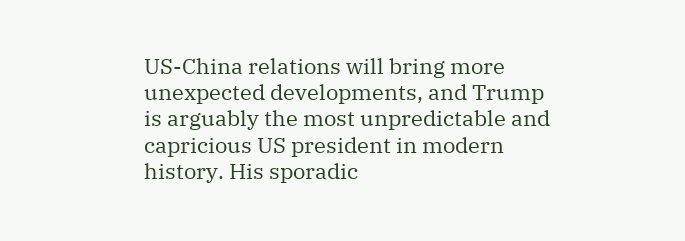US-China relations will bring more unexpected developments, and Trump is arguably the most unpredictable and capricious US president in modern history. His sporadic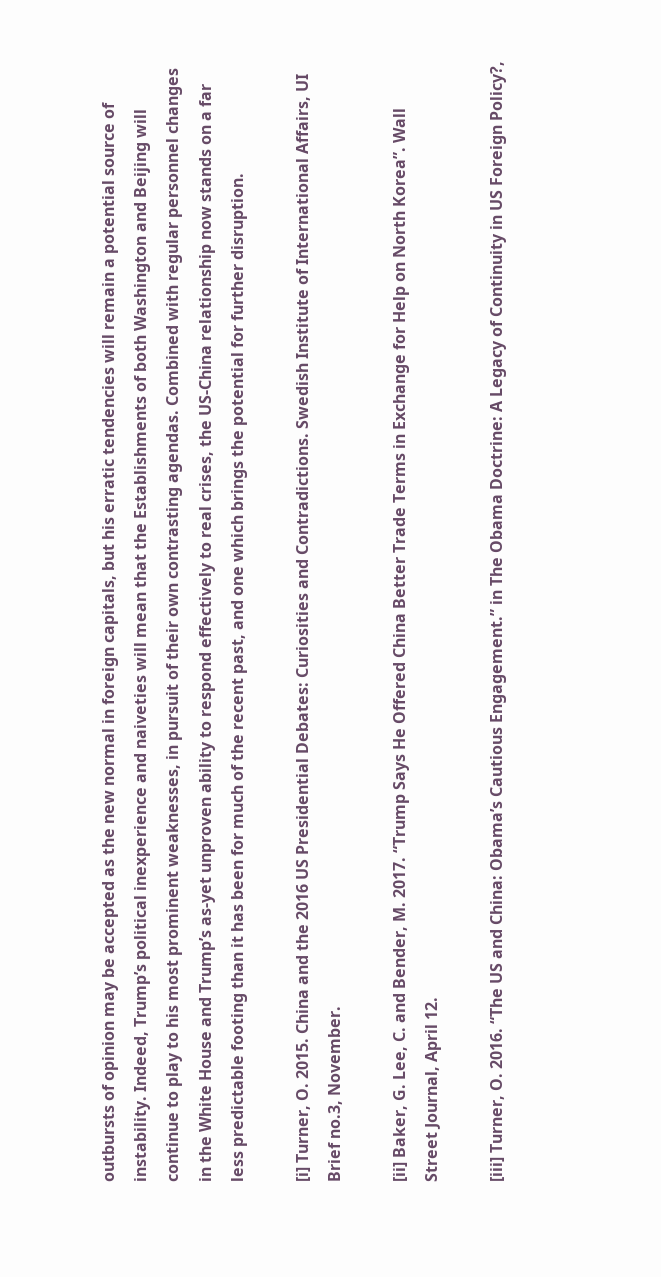outbursts of opinion may be accepted as the new normal in foreign capitals, but his erratic tendencies will remain a potential source of instability. Indeed, Trump’s political inexperience and naiveties will mean that the Establishments of both Washington and Beijing will continue to play to his most prominent weaknesses, in pursuit of their own contrasting agendas. Combined with regular personnel changes in the White House and Trump’s as-yet unproven ability to respond effectively to real crises, the US-China relationship now stands on a far less predictable footing than it has been for much of the recent past, and one which brings the potential for further disruption.

[i] Turner, O. 2015. China and the 2016 US Presidential Debates: Curiosities and Contradictions. Swedish Institute of International Affairs, UI Brief no.3, November.

[ii] Baker, G. Lee, C. and Bender, M. 2017. “Trump Says He Offered China Better Trade Terms in Exchange for Help on North Korea”. Wall Street Journal, April 12.

[iii] Turner, O. 2016. “The US and China: Obama’s Cautious Engagement.” in The Obama Doctrine: A Legacy of Continuity in US Foreign Policy?,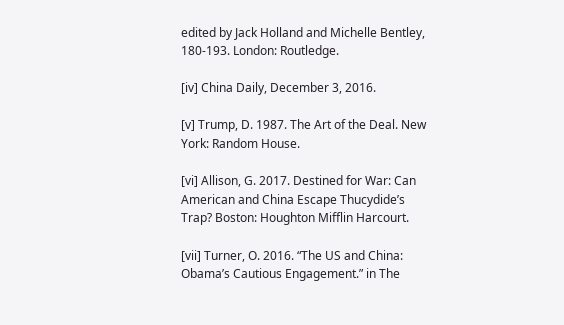edited by Jack Holland and Michelle Bentley, 180-193. London: Routledge.

[iv] China Daily, December 3, 2016.

[v] Trump, D. 1987. The Art of the Deal. New York: Random House.

[vi] Allison, G. 2017. Destined for War: Can American and China Escape Thucydide’s Trap? Boston: Houghton Mifflin Harcourt.

[vii] Turner, O. 2016. “The US and China: Obama’s Cautious Engagement.” in The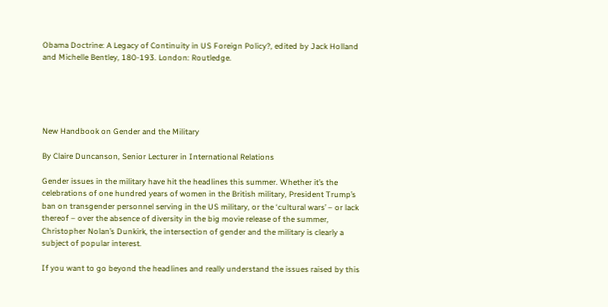Obama Doctrine: A Legacy of Continuity in US Foreign Policy?, edited by Jack Holland and Michelle Bentley, 180-193. London: Routledge.





New Handbook on Gender and the Military

By Claire Duncanson, Senior Lecturer in International Relations

Gender issues in the military have hit the headlines this summer. Whether it’s the celebrations of one hundred years of women in the British military, President Trump’s ban on transgender personnel serving in the US military, or the ‘cultural wars’ – or lack thereof – over the absence of diversity in the big movie release of the summer, Christopher Nolan’s Dunkirk, the intersection of gender and the military is clearly a subject of popular interest.

If you want to go beyond the headlines and really understand the issues raised by this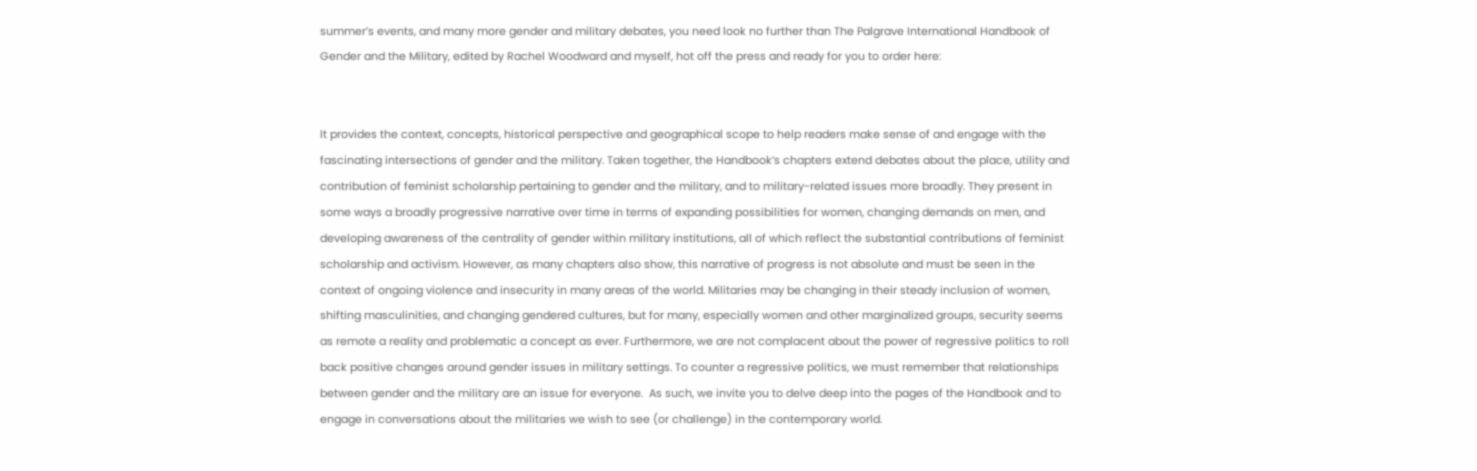summer’s events, and many more gender and military debates, you need look no further than The Palgrave International Handbook of Gender and the Military, edited by Rachel Woodward and myself, hot off the press and ready for you to order here:


It provides the context, concepts, historical perspective and geographical scope to help readers make sense of and engage with the fascinating intersections of gender and the military. Taken together, the Handbook’s chapters extend debates about the place, utility and contribution of feminist scholarship pertaining to gender and the military, and to military-related issues more broadly. They present in some ways a broadly progressive narrative over time in terms of expanding possibilities for women, changing demands on men, and developing awareness of the centrality of gender within military institutions, all of which reflect the substantial contributions of feminist scholarship and activism. However, as many chapters also show, this narrative of progress is not absolute and must be seen in the context of ongoing violence and insecurity in many areas of the world. Militaries may be changing in their steady inclusion of women, shifting masculinities, and changing gendered cultures, but for many, especially women and other marginalized groups, security seems as remote a reality and problematic a concept as ever. Furthermore, we are not complacent about the power of regressive politics to roll back positive changes around gender issues in military settings. To counter a regressive politics, we must remember that relationships between gender and the military are an issue for everyone.  As such, we invite you to delve deep into the pages of the Handbook and to engage in conversations about the militaries we wish to see (or challenge) in the contemporary world.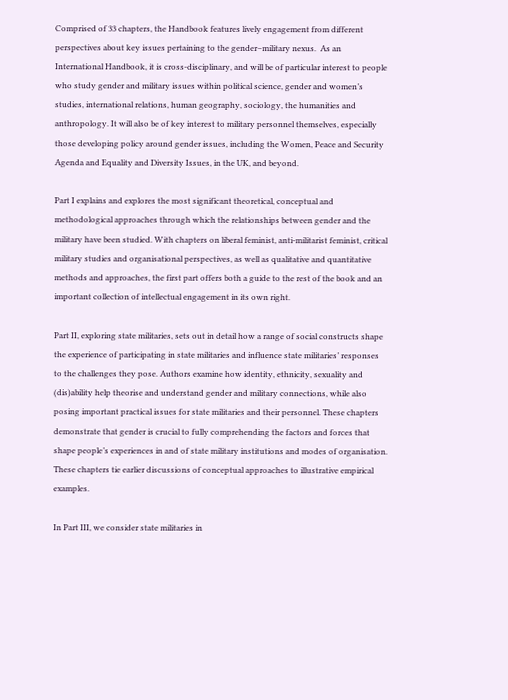Comprised of 33 chapters, the Handbook features lively engagement from different perspectives about key issues pertaining to the gender–military nexus.  As an International Handbook, it is cross-disciplinary, and will be of particular interest to people who study gender and military issues within political science, gender and women’s studies, international relations, human geography, sociology, the humanities and anthropology. It will also be of key interest to military personnel themselves, especially those developing policy around gender issues, including the Women, Peace and Security Agenda and Equality and Diversity Issues, in the UK, and beyond.

Part I explains and explores the most significant theoretical, conceptual and methodological approaches through which the relationships between gender and the military have been studied. With chapters on liberal feminist, anti-militarist feminist, critical military studies and organisational perspectives, as well as qualitative and quantitative methods and approaches, the first part offers both a guide to the rest of the book and an important collection of intellectual engagement in its own right.

Part II, exploring state militaries, sets out in detail how a range of social constructs shape the experience of participating in state militaries and influence state militaries’ responses to the challenges they pose. Authors examine how identity, ethnicity, sexuality and (dis)ability help theorise and understand gender and military connections, while also posing important practical issues for state militaries and their personnel. These chapters demonstrate that gender is crucial to fully comprehending the factors and forces that shape people’s experiences in and of state military institutions and modes of organisation. These chapters tie earlier discussions of conceptual approaches to illustrative empirical examples.

In Part III, we consider state militaries in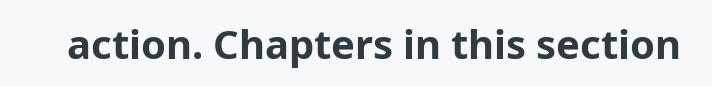action. Chapters in this section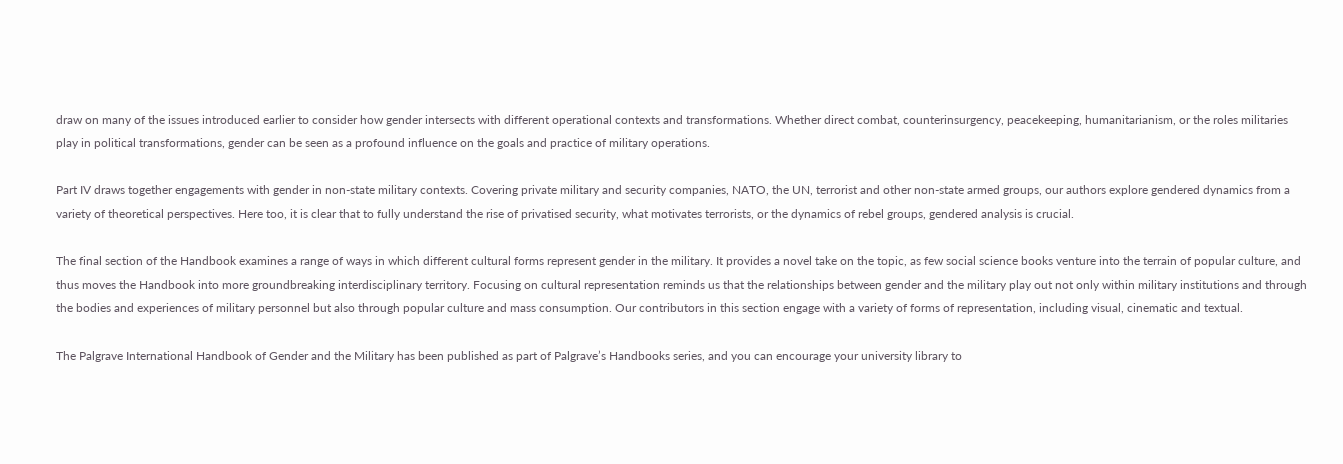draw on many of the issues introduced earlier to consider how gender intersects with different operational contexts and transformations. Whether direct combat, counterinsurgency, peacekeeping, humanitarianism, or the roles militaries play in political transformations, gender can be seen as a profound influence on the goals and practice of military operations.

Part IV draws together engagements with gender in non-state military contexts. Covering private military and security companies, NATO, the UN, terrorist and other non-state armed groups, our authors explore gendered dynamics from a variety of theoretical perspectives. Here too, it is clear that to fully understand the rise of privatised security, what motivates terrorists, or the dynamics of rebel groups, gendered analysis is crucial.

The final section of the Handbook examines a range of ways in which different cultural forms represent gender in the military. It provides a novel take on the topic, as few social science books venture into the terrain of popular culture, and thus moves the Handbook into more groundbreaking interdisciplinary territory. Focusing on cultural representation reminds us that the relationships between gender and the military play out not only within military institutions and through the bodies and experiences of military personnel but also through popular culture and mass consumption. Our contributors in this section engage with a variety of forms of representation, including visual, cinematic and textual.

The Palgrave International Handbook of Gender and the Military has been published as part of Palgrave’s Handbooks series, and you can encourage your university library to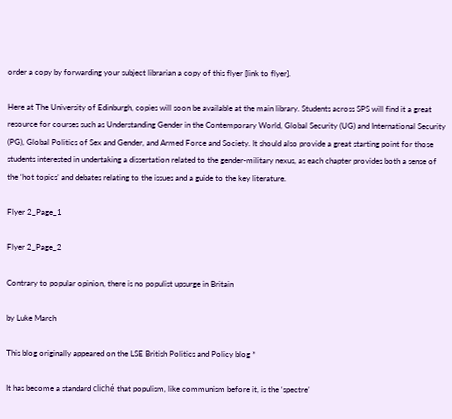order a copy by forwarding your subject librarian a copy of this flyer [link to flyer].

Here at The University of Edinburgh, copies will soon be available at the main library. Students across SPS will find it a great resource for courses such as Understanding Gender in the Contemporary World, Global Security (UG) and International Security (PG), Global Politics of Sex and Gender, and Armed Force and Society. It should also provide a great starting point for those students interested in undertaking a dissertation related to the gender-military nexus, as each chapter provides both a sense of the ‘hot topics’ and debates relating to the issues and a guide to the key literature.

Flyer 2_Page_1

Flyer 2_Page_2

Contrary to popular opinion, there is no populist upsurge in Britain

by Luke March

This blog originally appeared on the LSE British Politics and Policy blog *

It has become a standard cliché that populism, like communism before it, is the ‘spectre’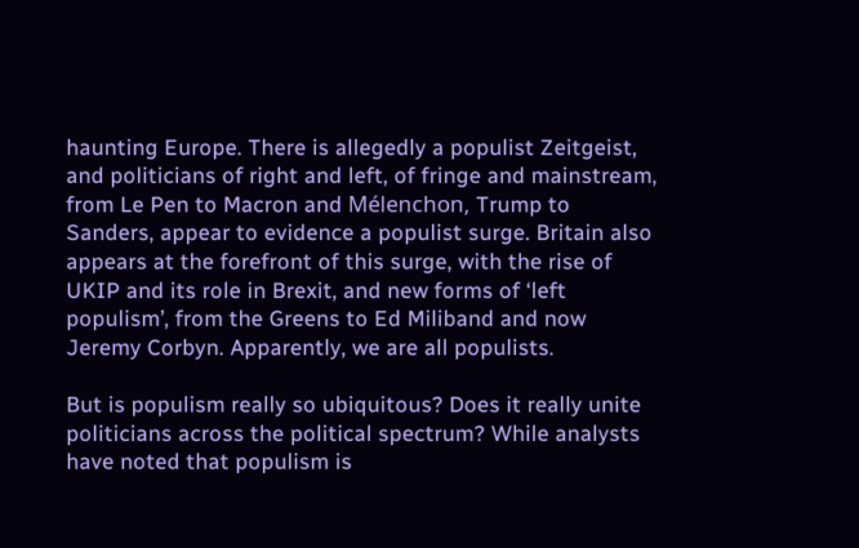haunting Europe. There is allegedly a populist Zeitgeist, and politicians of right and left, of fringe and mainstream, from Le Pen to Macron and Mélenchon, Trump to Sanders, appear to evidence a populist surge. Britain also appears at the forefront of this surge, with the rise of UKIP and its role in Brexit, and new forms of ‘left populism’, from the Greens to Ed Miliband and now Jeremy Corbyn. Apparently, we are all populists.

But is populism really so ubiquitous? Does it really unite politicians across the political spectrum? While analysts have noted that populism is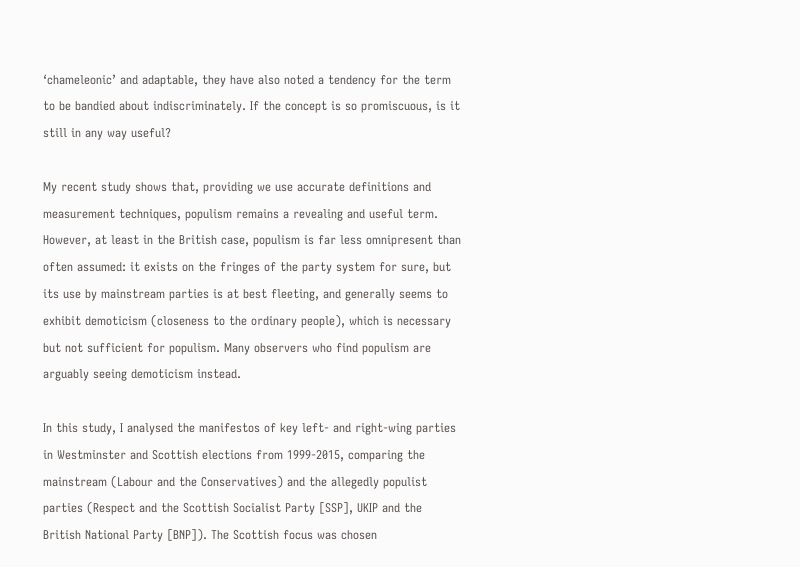‘chameleonic’ and adaptable, they have also noted a tendency for the term to be bandied about indiscriminately. If the concept is so promiscuous, is it still in any way useful?

My recent study shows that, providing we use accurate definitions and measurement techniques, populism remains a revealing and useful term. However, at least in the British case, populism is far less omnipresent than often assumed: it exists on the fringes of the party system for sure, but its use by mainstream parties is at best fleeting, and generally seems to exhibit demoticism (closeness to the ordinary people), which is necessary but not sufficient for populism. Many observers who find populism are arguably seeing demoticism instead.

In this study, I analysed the manifestos of key left- and right-wing parties in Westminster and Scottish elections from 1999-2015, comparing the mainstream (Labour and the Conservatives) and the allegedly populist parties (Respect and the Scottish Socialist Party [SSP], UKIP and the British National Party [BNP]). The Scottish focus was chosen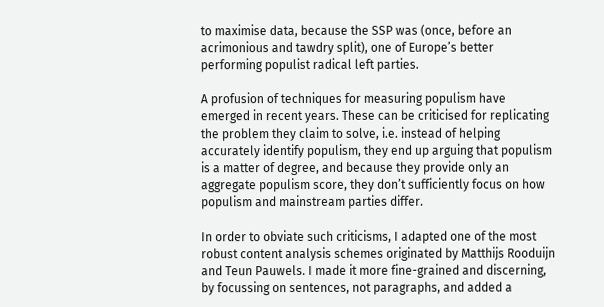to maximise data, because the SSP was (once, before an acrimonious and tawdry split), one of Europe’s better performing populist radical left parties.

A profusion of techniques for measuring populism have emerged in recent years. These can be criticised for replicating the problem they claim to solve, i.e. instead of helping accurately identify populism, they end up arguing that populism is a matter of degree, and because they provide only an aggregate populism score, they don’t sufficiently focus on how populism and mainstream parties differ.

In order to obviate such criticisms, I adapted one of the most robust content analysis schemes originated by Matthijs Rooduijn and Teun Pauwels. I made it more fine-grained and discerning, by focussing on sentences, not paragraphs, and added a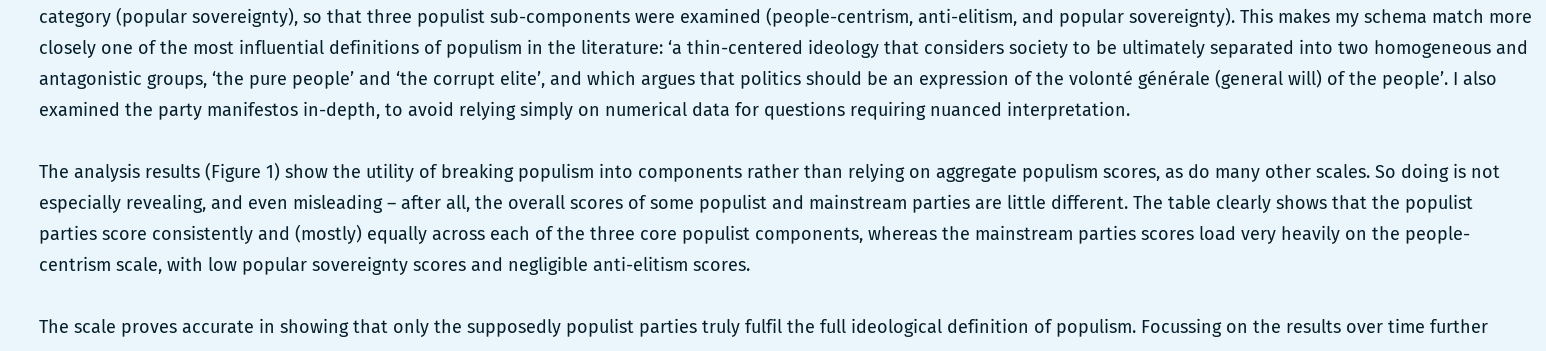category (popular sovereignty), so that three populist sub-components were examined (people-centrism, anti-elitism, and popular sovereignty). This makes my schema match more closely one of the most influential definitions of populism in the literature: ‘a thin-centered ideology that considers society to be ultimately separated into two homogeneous and antagonistic groups, ‘the pure people’ and ‘the corrupt elite’, and which argues that politics should be an expression of the volonté générale (general will) of the people’. I also examined the party manifestos in-depth, to avoid relying simply on numerical data for questions requiring nuanced interpretation.

The analysis results (Figure 1) show the utility of breaking populism into components rather than relying on aggregate populism scores, as do many other scales. So doing is not especially revealing, and even misleading – after all, the overall scores of some populist and mainstream parties are little different. The table clearly shows that the populist parties score consistently and (mostly) equally across each of the three core populist components, whereas the mainstream parties scores load very heavily on the people-centrism scale, with low popular sovereignty scores and negligible anti-elitism scores.

The scale proves accurate in showing that only the supposedly populist parties truly fulfil the full ideological definition of populism. Focussing on the results over time further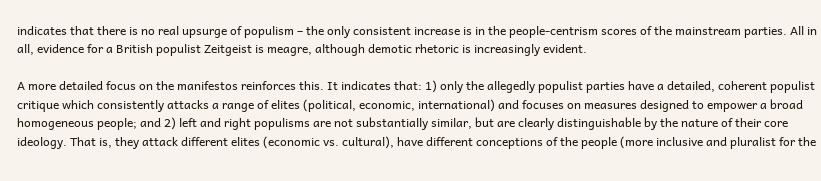indicates that there is no real upsurge of populism – the only consistent increase is in the people-centrism scores of the mainstream parties. All in all, evidence for a British populist Zeitgeist is meagre, although demotic rhetoric is increasingly evident.

A more detailed focus on the manifestos reinforces this. It indicates that: 1) only the allegedly populist parties have a detailed, coherent populist critique which consistently attacks a range of elites (political, economic, international) and focuses on measures designed to empower a broad homogeneous people; and 2) left and right populisms are not substantially similar, but are clearly distinguishable by the nature of their core ideology. That is, they attack different elites (economic vs. cultural), have different conceptions of the people (more inclusive and pluralist for the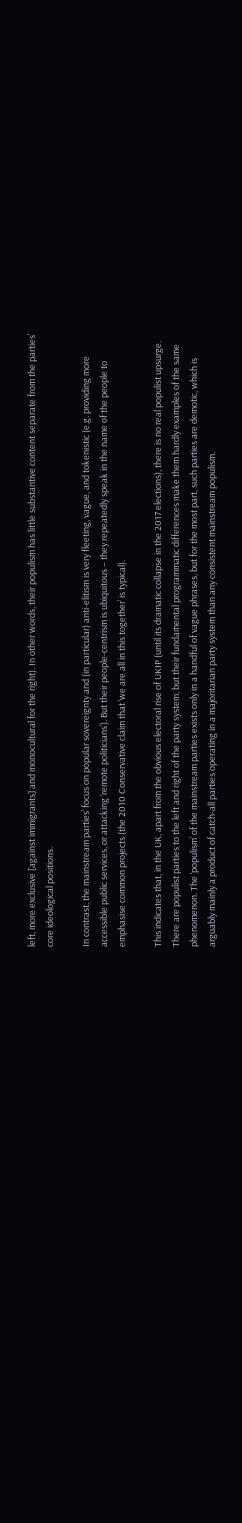left, more exclusive [against immigrants] and monocultural for the right). In other words, their populism has little substantive content separate from the parties’ core ideological positions.

In contrast, the mainstream parties’ focus on popular sovereignty and (in particular) anti-elitism is very fleeting, vague, and tokenistic (e.g. providing more accessible public services, or attacking ‘remote politicians’). But their people-centrism is ubiquitous – they repeatedly speak in the name of the people to emphasise common projects (the 2010 Conservative claim that ‘we are all in this together’ is typical).

This indicates that, in the UK, apart from the obvious electoral rise of UKIP (until its dramatic collapse in the 2017 elections), there is no real populist upsurge. There are populist parties to the left and right of the party system, but their fundamental programmatic differences make them hardly examples of the same phenomenon. The ‘populism’ of the mainstream parties exists only in a handful of vague phrases, but for the most part, such parties are demotic, which is arguably mainly a product of catch-all parties operating in a majoritarian party system than any consistent mainstream populism.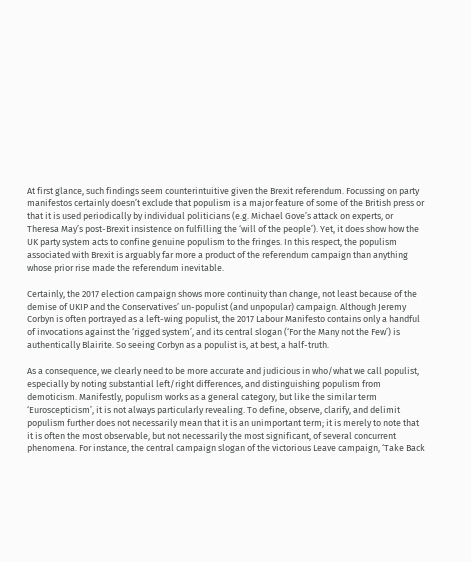At first glance, such findings seem counterintuitive given the Brexit referendum. Focussing on party manifestos certainly doesn’t exclude that populism is a major feature of some of the British press or that it is used periodically by individual politicians (e.g. Michael Gove’s attack on experts, or Theresa May’s post-Brexit insistence on fulfilling the ‘will of the people’). Yet, it does show how the UK party system acts to confine genuine populism to the fringes. In this respect, the populism associated with Brexit is arguably far more a product of the referendum campaign than anything whose prior rise made the referendum inevitable.

Certainly, the 2017 election campaign shows more continuity than change, not least because of the demise of UKIP and the Conservatives’ un-populist (and unpopular) campaign. Although Jeremy Corbyn is often portrayed as a left-wing populist, the 2017 Labour Manifesto contains only a handful of invocations against the ‘rigged system’, and its central slogan (‘For the Many not the Few’) is authentically Blairite. So seeing Corbyn as a populist is, at best, a half-truth.

As a consequence, we clearly need to be more accurate and judicious in who/what we call populist, especially by noting substantial left/right differences, and distinguishing populism from demoticism. Manifestly, populism works as a general category, but like the similar term ‘Euroscepticism’, it is not always particularly revealing. To define, observe, clarify, and delimit populism further does not necessarily mean that it is an unimportant term; it is merely to note that it is often the most observable, but not necessarily the most significant, of several concurrent phenomena. For instance, the central campaign slogan of the victorious Leave campaign, ‘Take Back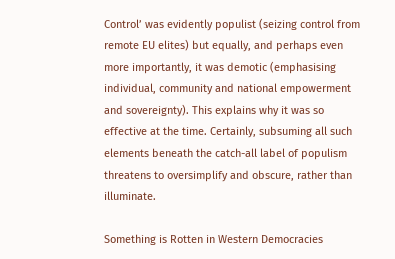Control’ was evidently populist (seizing control from remote EU elites) but equally, and perhaps even more importantly, it was demotic (emphasising individual, community and national empowerment and sovereignty). This explains why it was so effective at the time. Certainly, subsuming all such elements beneath the catch-all label of populism threatens to oversimplify and obscure, rather than illuminate.

Something is Rotten in Western Democracies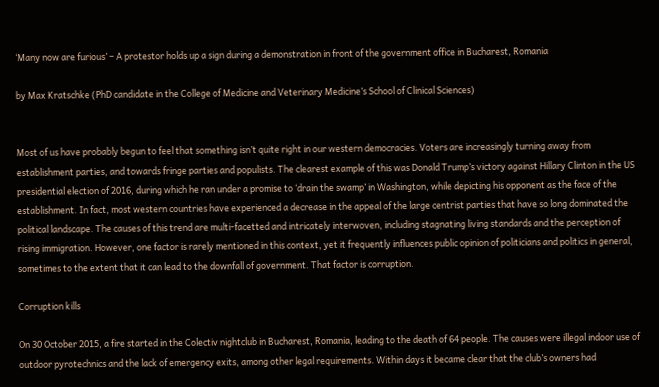‘Many now are furious’ – A protestor holds up a sign during a demonstration in front of the government office in Bucharest, Romania

by Max Kratschke (PhD candidate in the College of Medicine and Veterinary Medicine’s School of Clinical Sciences)


Most of us have probably begun to feel that something isn’t quite right in our western democracies. Voters are increasingly turning away from establishment parties, and towards fringe parties and populists. The clearest example of this was Donald Trump’s victory against Hillary Clinton in the US presidential election of 2016, during which he ran under a promise to ‘drain the swamp’ in Washington, while depicting his opponent as the face of the establishment. In fact, most western countries have experienced a decrease in the appeal of the large centrist parties that have so long dominated the political landscape. The causes of this trend are multi-facetted and intricately interwoven, including stagnating living standards and the perception of rising immigration. However, one factor is rarely mentioned in this context, yet it frequently influences public opinion of politicians and politics in general, sometimes to the extent that it can lead to the downfall of government. That factor is corruption.

Corruption kills

On 30 October 2015, a fire started in the Colectiv nightclub in Bucharest, Romania, leading to the death of 64 people. The causes were illegal indoor use of outdoor pyrotechnics and the lack of emergency exits, among other legal requirements. Within days it became clear that the club’s owners had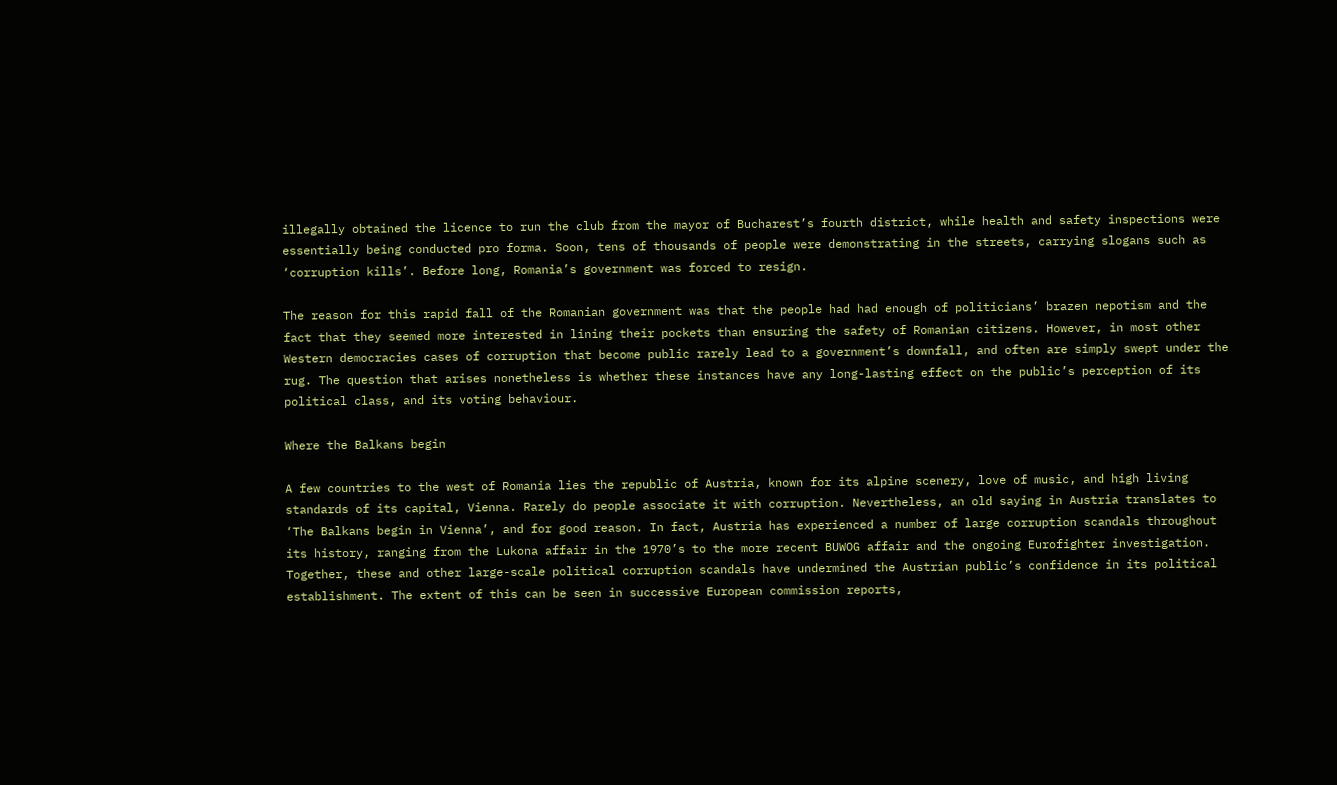illegally obtained the licence to run the club from the mayor of Bucharest’s fourth district, while health and safety inspections were essentially being conducted pro forma. Soon, tens of thousands of people were demonstrating in the streets, carrying slogans such as ‘corruption kills’. Before long, Romania’s government was forced to resign.

The reason for this rapid fall of the Romanian government was that the people had had enough of politicians’ brazen nepotism and the fact that they seemed more interested in lining their pockets than ensuring the safety of Romanian citizens. However, in most other Western democracies cases of corruption that become public rarely lead to a government’s downfall, and often are simply swept under the rug. The question that arises nonetheless is whether these instances have any long-lasting effect on the public’s perception of its political class, and its voting behaviour.

Where the Balkans begin

A few countries to the west of Romania lies the republic of Austria, known for its alpine scenery, love of music, and high living standards of its capital, Vienna. Rarely do people associate it with corruption. Nevertheless, an old saying in Austria translates to ‘The Balkans begin in Vienna’, and for good reason. In fact, Austria has experienced a number of large corruption scandals throughout its history, ranging from the Lukona affair in the 1970’s to the more recent BUWOG affair and the ongoing Eurofighter investigation. Together, these and other large-scale political corruption scandals have undermined the Austrian public’s confidence in its political establishment. The extent of this can be seen in successive European commission reports,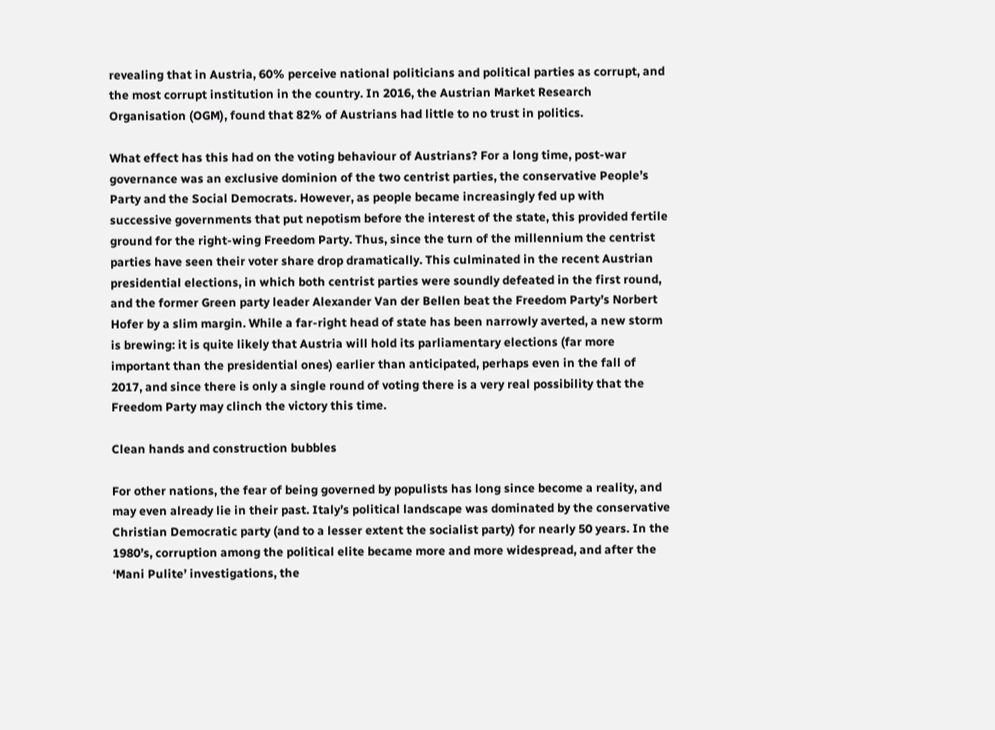revealing that in Austria, 60% perceive national politicians and political parties as corrupt, and the most corrupt institution in the country. In 2016, the Austrian Market Research Organisation (OGM), found that 82% of Austrians had little to no trust in politics.

What effect has this had on the voting behaviour of Austrians? For a long time, post-war governance was an exclusive dominion of the two centrist parties, the conservative People’s Party and the Social Democrats. However, as people became increasingly fed up with successive governments that put nepotism before the interest of the state, this provided fertile ground for the right-wing Freedom Party. Thus, since the turn of the millennium the centrist parties have seen their voter share drop dramatically. This culminated in the recent Austrian presidential elections, in which both centrist parties were soundly defeated in the first round, and the former Green party leader Alexander Van der Bellen beat the Freedom Party’s Norbert Hofer by a slim margin. While a far-right head of state has been narrowly averted, a new storm is brewing: it is quite likely that Austria will hold its parliamentary elections (far more important than the presidential ones) earlier than anticipated, perhaps even in the fall of 2017, and since there is only a single round of voting there is a very real possibility that the Freedom Party may clinch the victory this time.

Clean hands and construction bubbles

For other nations, the fear of being governed by populists has long since become a reality, and may even already lie in their past. Italy’s political landscape was dominated by the conservative Christian Democratic party (and to a lesser extent the socialist party) for nearly 50 years. In the 1980’s, corruption among the political elite became more and more widespread, and after the ‘Mani Pulite’ investigations, the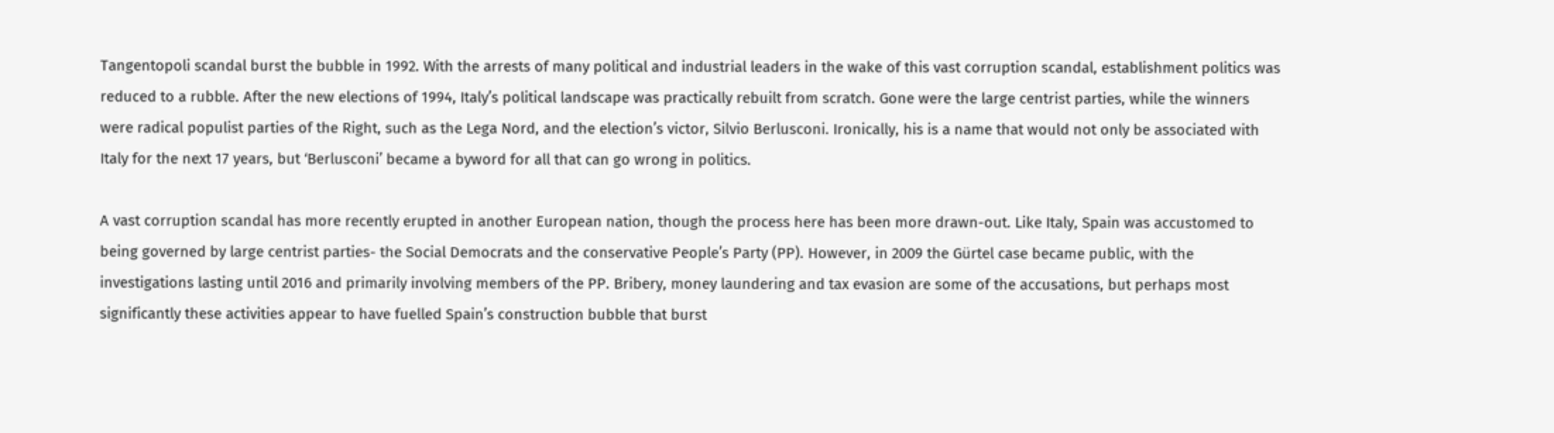Tangentopoli scandal burst the bubble in 1992. With the arrests of many political and industrial leaders in the wake of this vast corruption scandal, establishment politics was reduced to a rubble. After the new elections of 1994, Italy’s political landscape was practically rebuilt from scratch. Gone were the large centrist parties, while the winners were radical populist parties of the Right, such as the Lega Nord, and the election’s victor, Silvio Berlusconi. Ironically, his is a name that would not only be associated with Italy for the next 17 years, but ‘Berlusconi’ became a byword for all that can go wrong in politics.

A vast corruption scandal has more recently erupted in another European nation, though the process here has been more drawn-out. Like Italy, Spain was accustomed to being governed by large centrist parties- the Social Democrats and the conservative People’s Party (PP). However, in 2009 the Gürtel case became public, with the investigations lasting until 2016 and primarily involving members of the PP. Bribery, money laundering and tax evasion are some of the accusations, but perhaps most significantly these activities appear to have fuelled Spain’s construction bubble that burst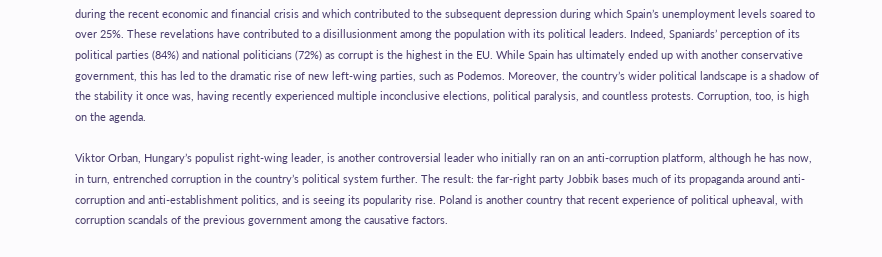during the recent economic and financial crisis and which contributed to the subsequent depression during which Spain’s unemployment levels soared to over 25%. These revelations have contributed to a disillusionment among the population with its political leaders. Indeed, Spaniards’ perception of its political parties (84%) and national politicians (72%) as corrupt is the highest in the EU. While Spain has ultimately ended up with another conservative government, this has led to the dramatic rise of new left-wing parties, such as Podemos. Moreover, the country’s wider political landscape is a shadow of the stability it once was, having recently experienced multiple inconclusive elections, political paralysis, and countless protests. Corruption, too, is high on the agenda.

Viktor Orban, Hungary’s populist right-wing leader, is another controversial leader who initially ran on an anti-corruption platform, although he has now, in turn, entrenched corruption in the country’s political system further. The result: the far-right party Jobbik bases much of its propaganda around anti-corruption and anti-establishment politics, and is seeing its popularity rise. Poland is another country that recent experience of political upheaval, with corruption scandals of the previous government among the causative factors.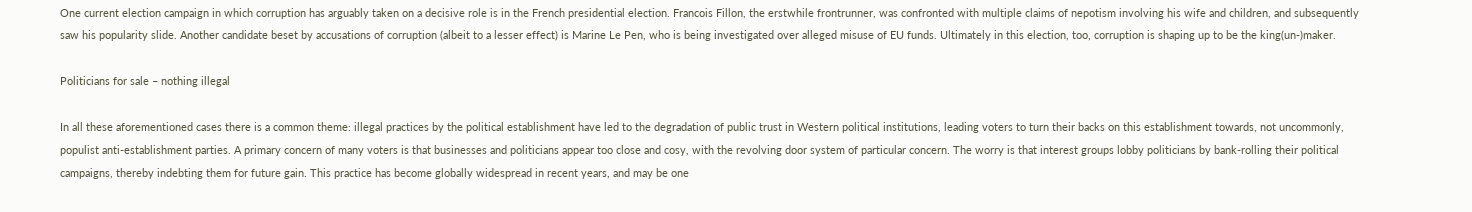One current election campaign in which corruption has arguably taken on a decisive role is in the French presidential election. Francois Fillon, the erstwhile frontrunner, was confronted with multiple claims of nepotism involving his wife and children, and subsequently saw his popularity slide. Another candidate beset by accusations of corruption (albeit to a lesser effect) is Marine Le Pen, who is being investigated over alleged misuse of EU funds. Ultimately in this election, too, corruption is shaping up to be the king(un-)maker.

Politicians for sale – nothing illegal

In all these aforementioned cases there is a common theme: illegal practices by the political establishment have led to the degradation of public trust in Western political institutions, leading voters to turn their backs on this establishment towards, not uncommonly, populist anti-establishment parties. A primary concern of many voters is that businesses and politicians appear too close and cosy, with the revolving door system of particular concern. The worry is that interest groups lobby politicians by bank-rolling their political campaigns, thereby indebting them for future gain. This practice has become globally widespread in recent years, and may be one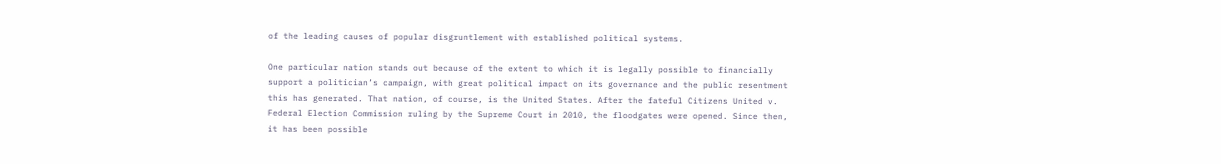of the leading causes of popular disgruntlement with established political systems.

One particular nation stands out because of the extent to which it is legally possible to financially support a politician’s campaign, with great political impact on its governance and the public resentment this has generated. That nation, of course, is the United States. After the fateful Citizens United v. Federal Election Commission ruling by the Supreme Court in 2010, the floodgates were opened. Since then, it has been possible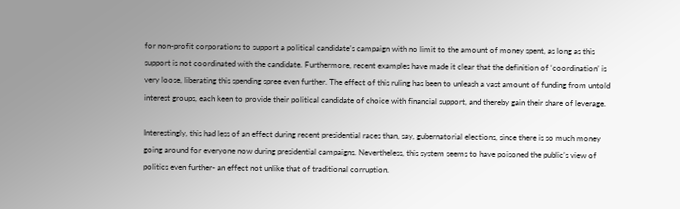for non-profit corporations to support a political candidate’s campaign with no limit to the amount of money spent, as long as this support is not coordinated with the candidate. Furthermore, recent examples have made it clear that the definition of ‘coordination’ is very loose, liberating this spending spree even further. The effect of this ruling has been to unleash a vast amount of funding from untold interest groups, each keen to provide their political candidate of choice with financial support, and thereby gain their share of leverage.

Interestingly, this had less of an effect during recent presidential races than, say, gubernatorial elections, since there is so much money going around for everyone now during presidential campaigns. Nevertheless, this system seems to have poisoned the public’s view of politics even further- an effect not unlike that of traditional corruption.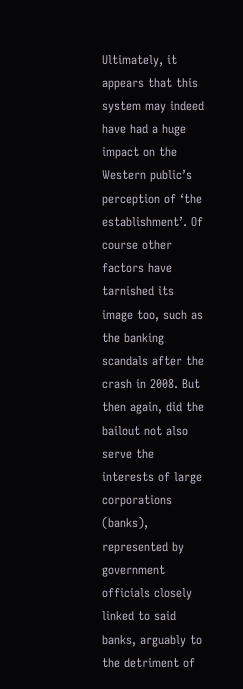Ultimately, it appears that this system may indeed have had a huge impact on the Western public’s perception of ‘the establishment’. Of course other factors have tarnished its image too, such as the banking scandals after the crash in 2008. But then again, did the bailout not also serve the interests of large corporations (banks), represented by government officials closely linked to said banks, arguably to the detriment of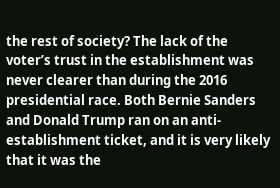the rest of society? The lack of the voter’s trust in the establishment was never clearer than during the 2016 presidential race. Both Bernie Sanders and Donald Trump ran on an anti-establishment ticket, and it is very likely that it was the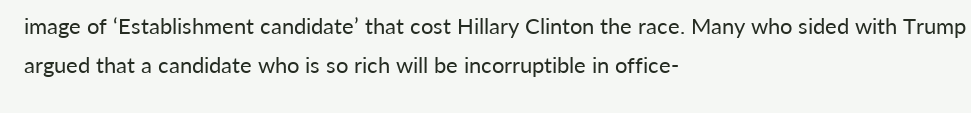image of ‘Establishment candidate’ that cost Hillary Clinton the race. Many who sided with Trump argued that a candidate who is so rich will be incorruptible in office-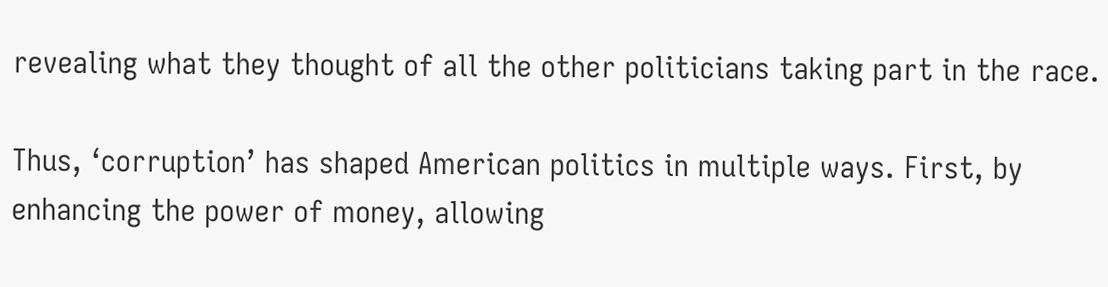revealing what they thought of all the other politicians taking part in the race.

Thus, ‘corruption’ has shaped American politics in multiple ways. First, by enhancing the power of money, allowing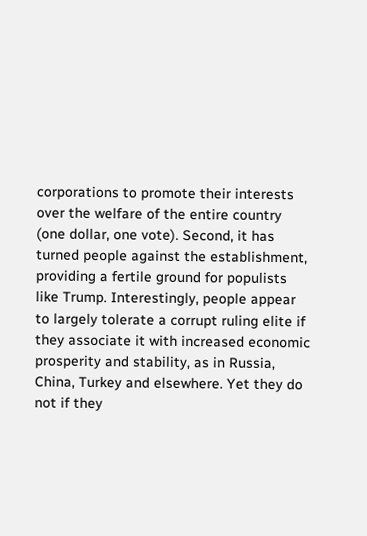corporations to promote their interests over the welfare of the entire country (one dollar, one vote). Second, it has turned people against the establishment, providing a fertile ground for populists like Trump. Interestingly, people appear to largely tolerate a corrupt ruling elite if they associate it with increased economic prosperity and stability, as in Russia, China, Turkey and elsewhere. Yet they do not if they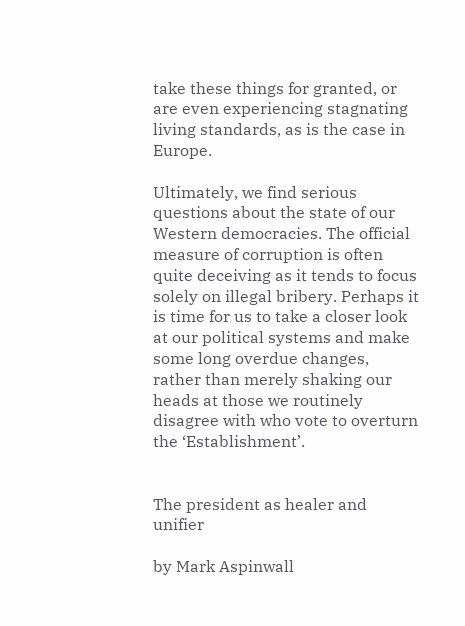take these things for granted, or are even experiencing stagnating living standards, as is the case in Europe.

Ultimately, we find serious questions about the state of our Western democracies. The official measure of corruption is often quite deceiving as it tends to focus solely on illegal bribery. Perhaps it is time for us to take a closer look at our political systems and make some long overdue changes, rather than merely shaking our heads at those we routinely disagree with who vote to overturn the ‘Establishment’.


The president as healer and unifier

by Mark Aspinwall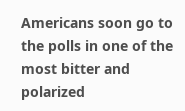Americans soon go to the polls in one of the most bitter and polarized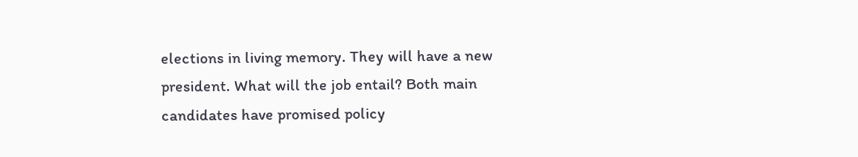elections in living memory. They will have a new president. What will the job entail? Both main candidates have promised policy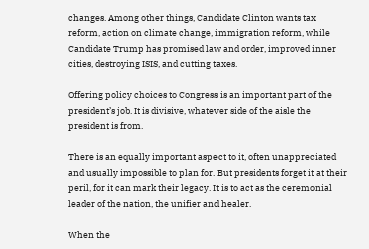changes. Among other things, Candidate Clinton wants tax reform, action on climate change, immigration reform, while Candidate Trump has promised law and order, improved inner cities, destroying ISIS, and cutting taxes.

Offering policy choices to Congress is an important part of the president’s job. It is divisive, whatever side of the aisle the president is from.

There is an equally important aspect to it, often unappreciated and usually impossible to plan for. But presidents forget it at their peril, for it can mark their legacy. It is to act as the ceremonial leader of the nation, the unifier and healer.

When the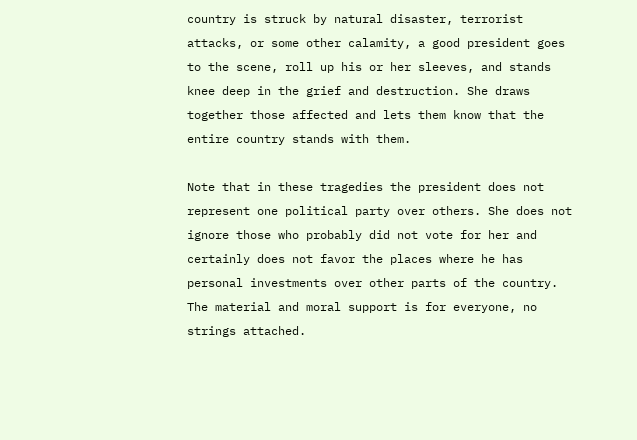country is struck by natural disaster, terrorist attacks, or some other calamity, a good president goes to the scene, roll up his or her sleeves, and stands knee deep in the grief and destruction. She draws together those affected and lets them know that the entire country stands with them.

Note that in these tragedies the president does not represent one political party over others. She does not ignore those who probably did not vote for her and certainly does not favor the places where he has personal investments over other parts of the country. The material and moral support is for everyone, no strings attached.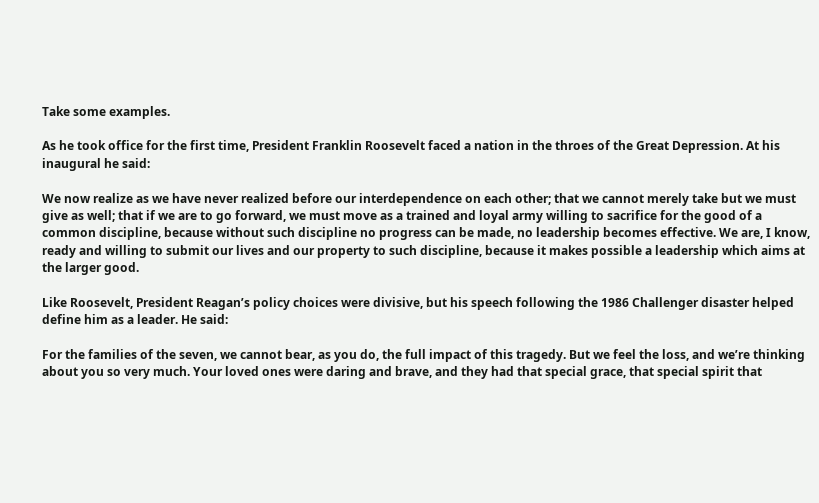Take some examples.

As he took office for the first time, President Franklin Roosevelt faced a nation in the throes of the Great Depression. At his inaugural he said:

We now realize as we have never realized before our interdependence on each other; that we cannot merely take but we must give as well; that if we are to go forward, we must move as a trained and loyal army willing to sacrifice for the good of a common discipline, because without such discipline no progress can be made, no leadership becomes effective. We are, I know, ready and willing to submit our lives and our property to such discipline, because it makes possible a leadership which aims at the larger good.

Like Roosevelt, President Reagan’s policy choices were divisive, but his speech following the 1986 Challenger disaster helped define him as a leader. He said:

For the families of the seven, we cannot bear, as you do, the full impact of this tragedy. But we feel the loss, and we’re thinking about you so very much. Your loved ones were daring and brave, and they had that special grace, that special spirit that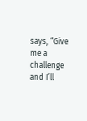says, “Give me a challenge and I’ll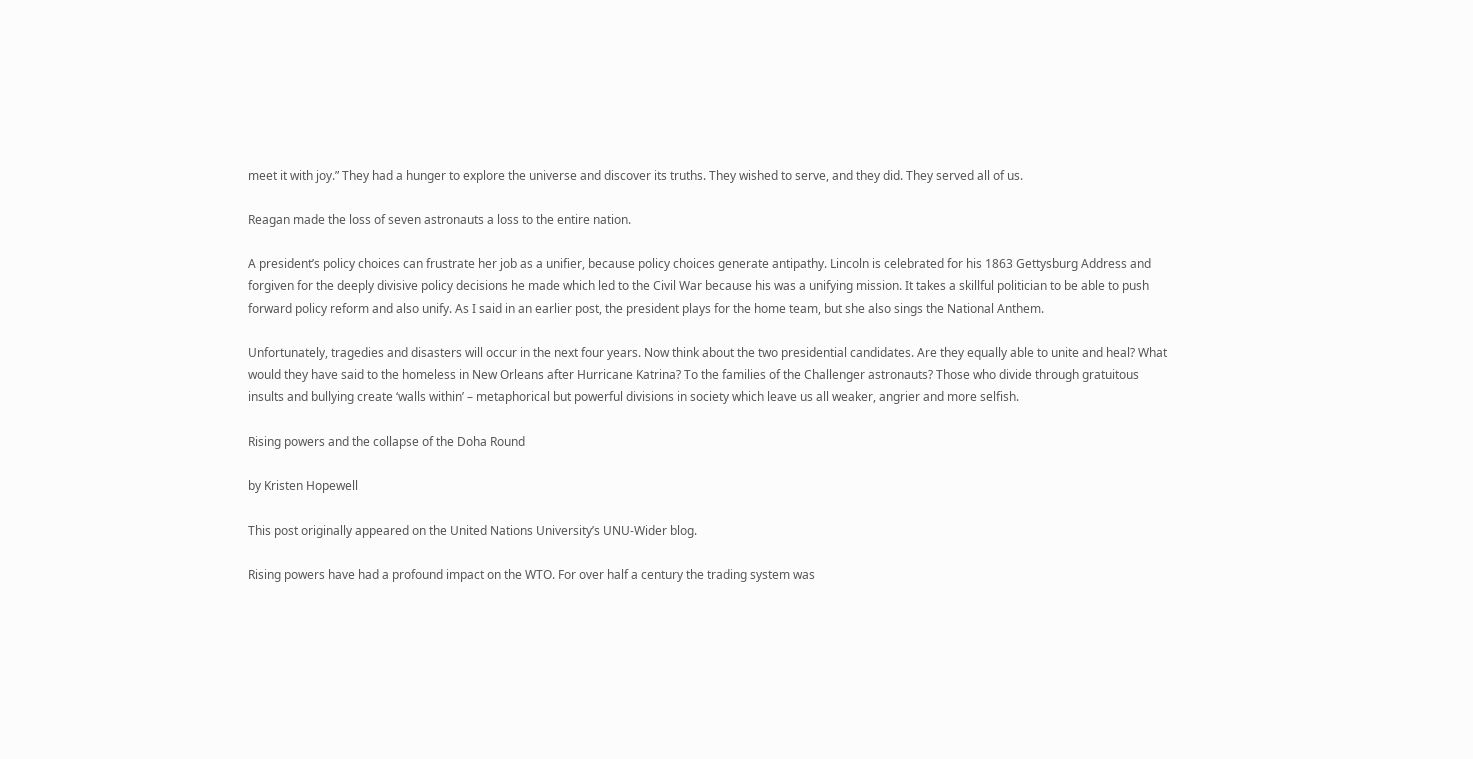meet it with joy.” They had a hunger to explore the universe and discover its truths. They wished to serve, and they did. They served all of us.

Reagan made the loss of seven astronauts a loss to the entire nation.

A president’s policy choices can frustrate her job as a unifier, because policy choices generate antipathy. Lincoln is celebrated for his 1863 Gettysburg Address and forgiven for the deeply divisive policy decisions he made which led to the Civil War because his was a unifying mission. It takes a skillful politician to be able to push forward policy reform and also unify. As I said in an earlier post, the president plays for the home team, but she also sings the National Anthem.

Unfortunately, tragedies and disasters will occur in the next four years. Now think about the two presidential candidates. Are they equally able to unite and heal? What would they have said to the homeless in New Orleans after Hurricane Katrina? To the families of the Challenger astronauts? Those who divide through gratuitous insults and bullying create ‘walls within’ – metaphorical but powerful divisions in society which leave us all weaker, angrier and more selfish.

Rising powers and the collapse of the Doha Round

by Kristen Hopewell

This post originally appeared on the United Nations University’s UNU-Wider blog.

Rising powers have had a profound impact on the WTO. For over half a century the trading system was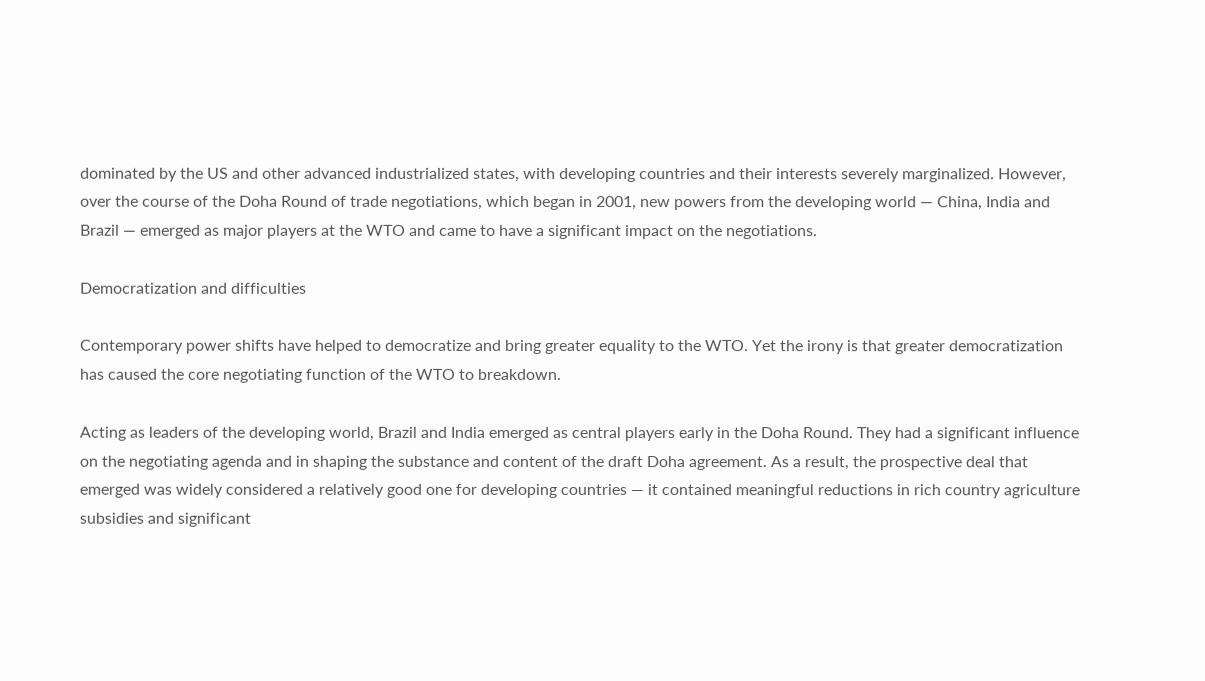dominated by the US and other advanced industrialized states, with developing countries and their interests severely marginalized. However, over the course of the Doha Round of trade negotiations, which began in 2001, new powers from the developing world — China, India and Brazil — emerged as major players at the WTO and came to have a significant impact on the negotiations.

Democratization and difficulties

Contemporary power shifts have helped to democratize and bring greater equality to the WTO. Yet the irony is that greater democratization has caused the core negotiating function of the WTO to breakdown.

Acting as leaders of the developing world, Brazil and India emerged as central players early in the Doha Round. They had a significant influence on the negotiating agenda and in shaping the substance and content of the draft Doha agreement. As a result, the prospective deal that emerged was widely considered a relatively good one for developing countries — it contained meaningful reductions in rich country agriculture subsidies and significant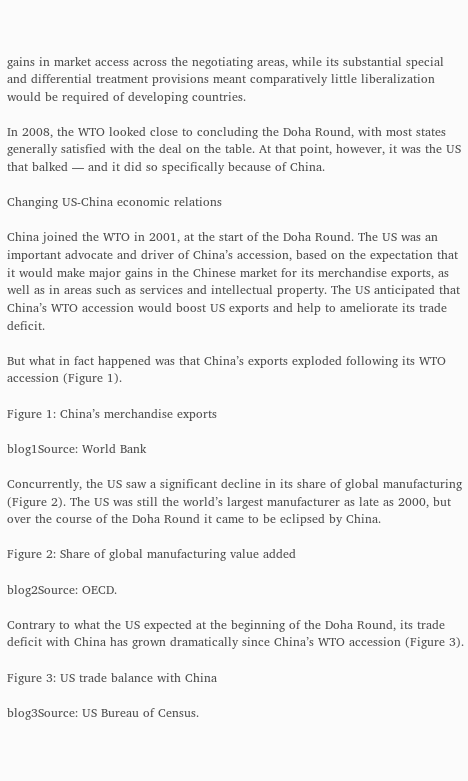gains in market access across the negotiating areas, while its substantial special and differential treatment provisions meant comparatively little liberalization would be required of developing countries.

In 2008, the WTO looked close to concluding the Doha Round, with most states generally satisfied with the deal on the table. At that point, however, it was the US that balked — and it did so specifically because of China.

Changing US-China economic relations

China joined the WTO in 2001, at the start of the Doha Round. The US was an important advocate and driver of China’s accession, based on the expectation that it would make major gains in the Chinese market for its merchandise exports, as well as in areas such as services and intellectual property. The US anticipated that China’s WTO accession would boost US exports and help to ameliorate its trade deficit.

But what in fact happened was that China’s exports exploded following its WTO accession (Figure 1).

Figure 1: China’s merchandise exports

blog1Source: World Bank

Concurrently, the US saw a significant decline in its share of global manufacturing (Figure 2). The US was still the world’s largest manufacturer as late as 2000, but over the course of the Doha Round it came to be eclipsed by China.

Figure 2: Share of global manufacturing value added

blog2Source: OECD.

Contrary to what the US expected at the beginning of the Doha Round, its trade deficit with China has grown dramatically since China’s WTO accession (Figure 3).

Figure 3: US trade balance with China

blog3Source: US Bureau of Census.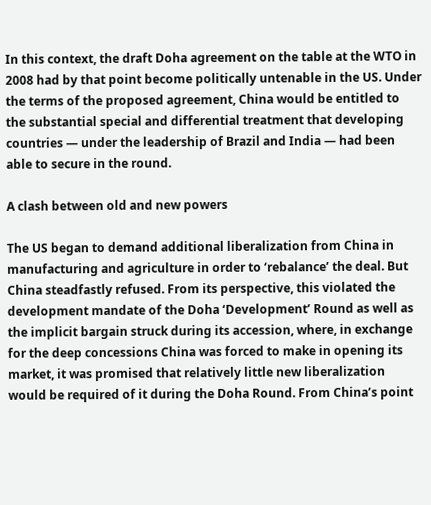In this context, the draft Doha agreement on the table at the WTO in 2008 had by that point become politically untenable in the US. Under the terms of the proposed agreement, China would be entitled to the substantial special and differential treatment that developing countries — under the leadership of Brazil and India — had been able to secure in the round.

A clash between old and new powers

The US began to demand additional liberalization from China in manufacturing and agriculture in order to ‘rebalance’ the deal. But China steadfastly refused. From its perspective, this violated the development mandate of the Doha ‘Development’ Round as well as the implicit bargain struck during its accession, where, in exchange for the deep concessions China was forced to make in opening its market, it was promised that relatively little new liberalization would be required of it during the Doha Round. From China’s point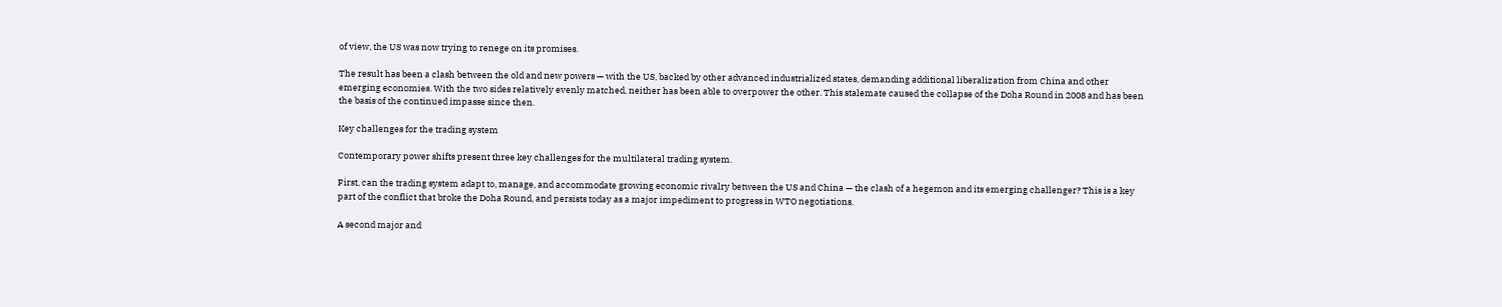of view, the US was now trying to renege on its promises.

The result has been a clash between the old and new powers — with the US, backed by other advanced industrialized states, demanding additional liberalization from China and other emerging economies. With the two sides relatively evenly matched, neither has been able to overpower the other. This stalemate caused the collapse of the Doha Round in 2008 and has been the basis of the continued impasse since then.

Key challenges for the trading system

Contemporary power shifts present three key challenges for the multilateral trading system.

First, can the trading system adapt to, manage, and accommodate growing economic rivalry between the US and China — the clash of a hegemon and its emerging challenger? This is a key part of the conflict that broke the Doha Round, and persists today as a major impediment to progress in WTO negotiations.

A second major and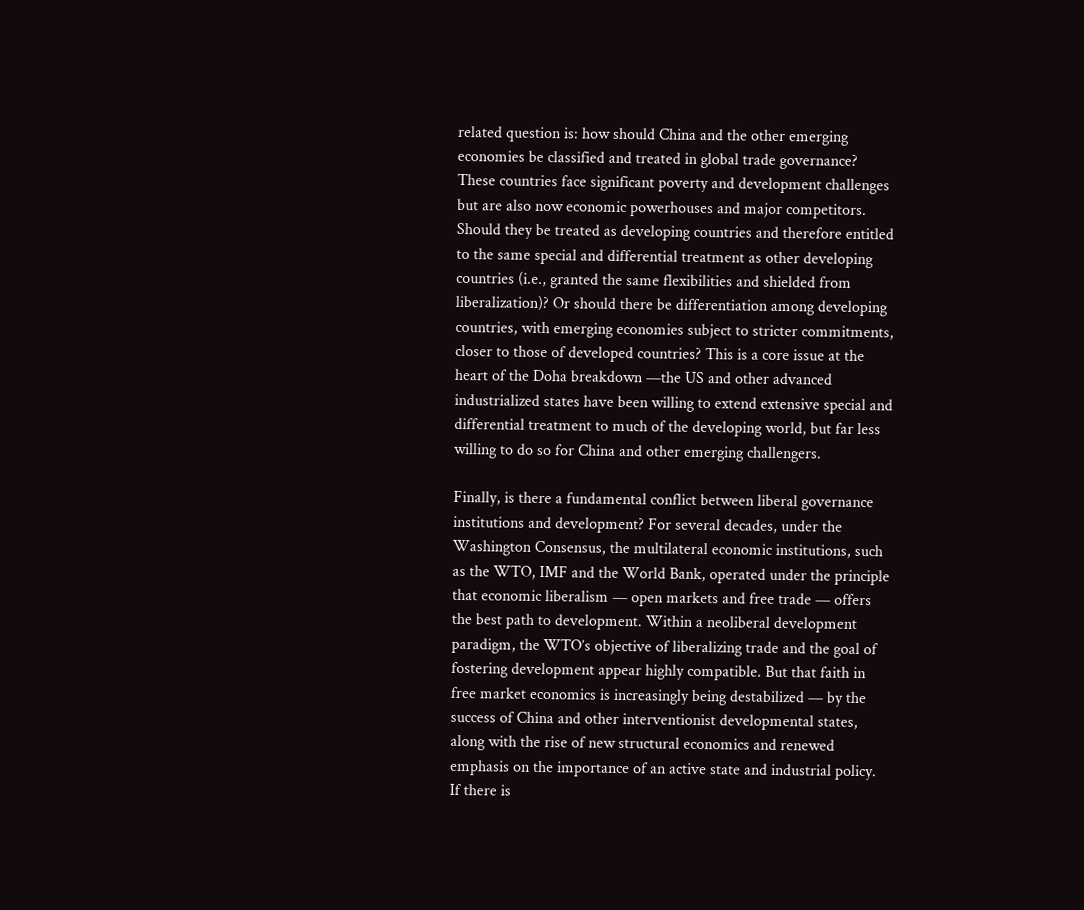related question is: how should China and the other emerging economies be classified and treated in global trade governance? These countries face significant poverty and development challenges but are also now economic powerhouses and major competitors. Should they be treated as developing countries and therefore entitled to the same special and differential treatment as other developing countries (i.e., granted the same flexibilities and shielded from liberalization)? Or should there be differentiation among developing countries, with emerging economies subject to stricter commitments, closer to those of developed countries? This is a core issue at the heart of the Doha breakdown —the US and other advanced industrialized states have been willing to extend extensive special and differential treatment to much of the developing world, but far less willing to do so for China and other emerging challengers.

Finally, is there a fundamental conflict between liberal governance institutions and development? For several decades, under the Washington Consensus, the multilateral economic institutions, such as the WTO, IMF and the World Bank, operated under the principle that economic liberalism — open markets and free trade — offers the best path to development. Within a neoliberal development paradigm, the WTO’s objective of liberalizing trade and the goal of fostering development appear highly compatible. But that faith in free market economics is increasingly being destabilized — by the success of China and other interventionist developmental states, along with the rise of new structural economics and renewed emphasis on the importance of an active state and industrial policy. If there is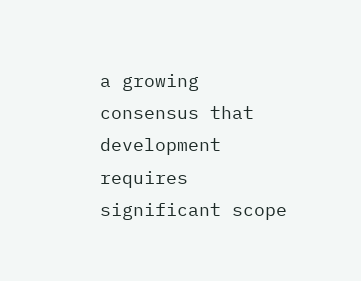a growing consensus that development requires significant scope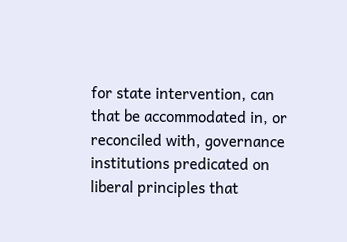for state intervention, can that be accommodated in, or reconciled with, governance institutions predicated on liberal principles that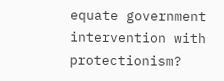equate government intervention with protectionism?